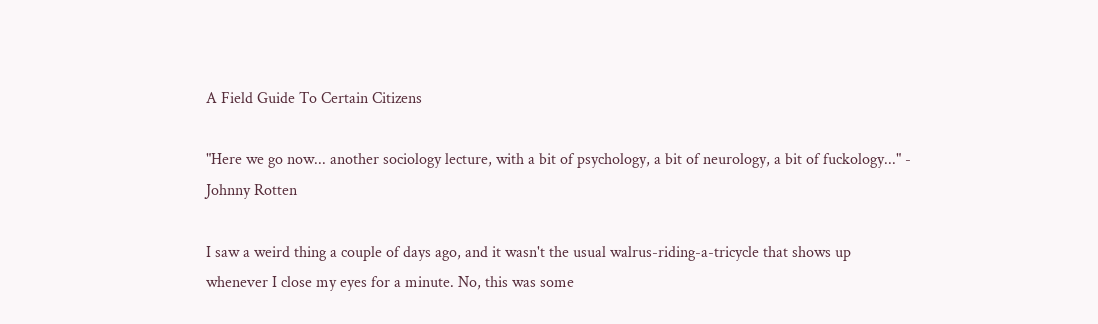A Field Guide To Certain Citizens

"Here we go now... another sociology lecture, with a bit of psychology, a bit of neurology, a bit of fuckology..." - Johnny Rotten

I saw a weird thing a couple of days ago, and it wasn't the usual walrus-riding-a-tricycle that shows up whenever I close my eyes for a minute. No, this was some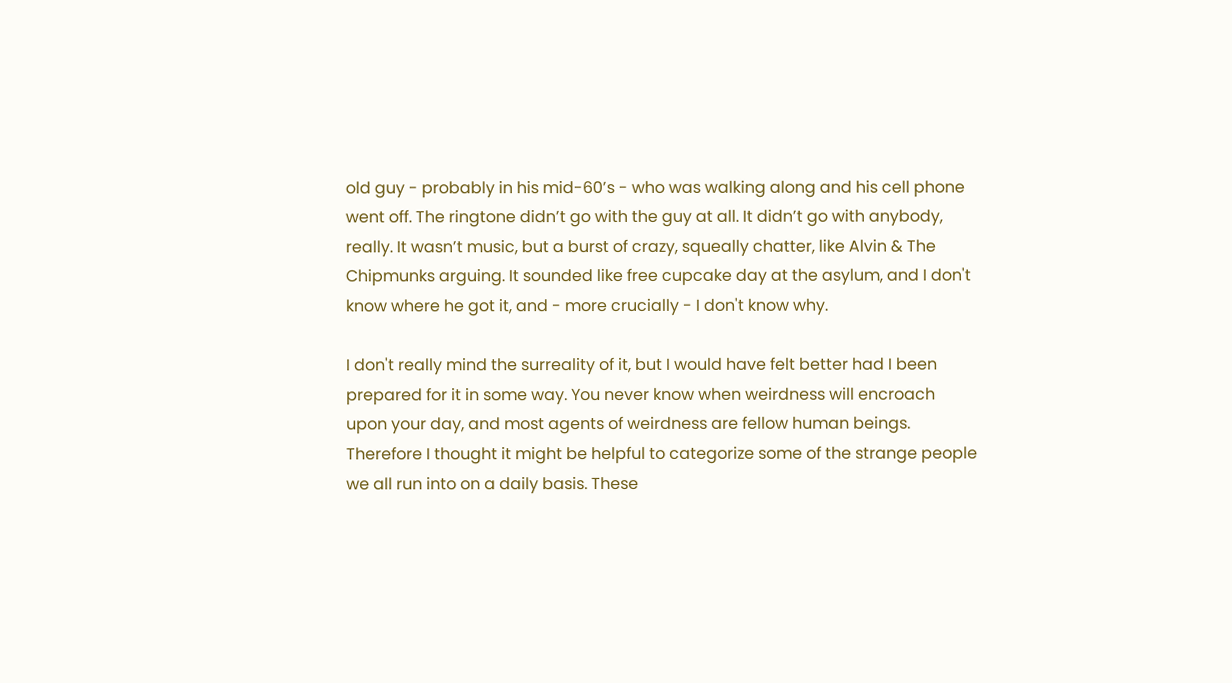old guy - probably in his mid-60’s - who was walking along and his cell phone went off. The ringtone didn’t go with the guy at all. It didn’t go with anybody, really. It wasn’t music, but a burst of crazy, squeally chatter, like Alvin & The Chipmunks arguing. It sounded like free cupcake day at the asylum, and I don't know where he got it, and - more crucially - I don't know why.

I don't really mind the surreality of it, but I would have felt better had I been prepared for it in some way. You never know when weirdness will encroach upon your day, and most agents of weirdness are fellow human beings. Therefore I thought it might be helpful to categorize some of the strange people we all run into on a daily basis. These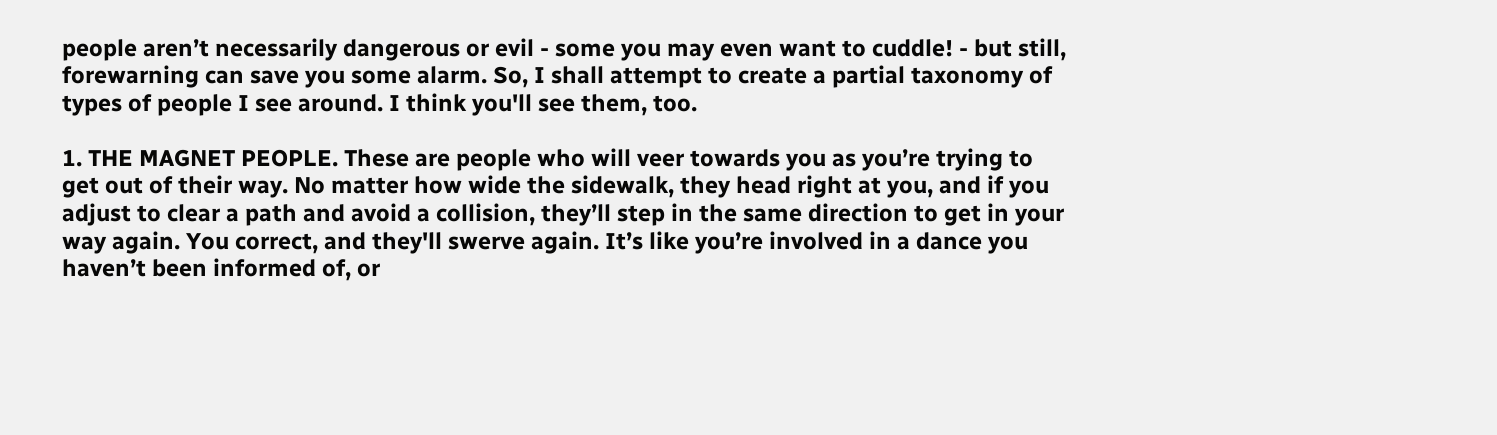people aren’t necessarily dangerous or evil - some you may even want to cuddle! - but still, forewarning can save you some alarm. So, I shall attempt to create a partial taxonomy of types of people I see around. I think you'll see them, too.

1. THE MAGNET PEOPLE. These are people who will veer towards you as you’re trying to get out of their way. No matter how wide the sidewalk, they head right at you, and if you adjust to clear a path and avoid a collision, they’ll step in the same direction to get in your way again. You correct, and they'll swerve again. It’s like you’re involved in a dance you haven’t been informed of, or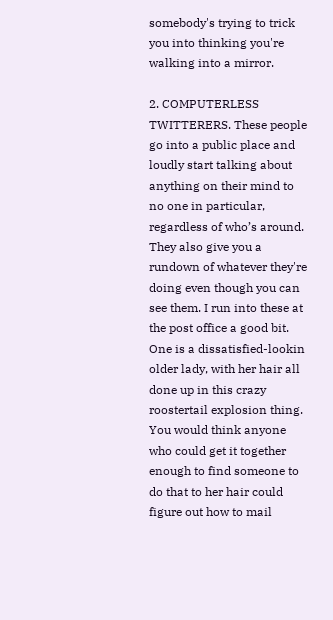somebody's trying to trick you into thinking you're walking into a mirror.

2. COMPUTERLESS TWITTERERS. These people go into a public place and loudly start talking about anything on their mind to no one in particular, regardless of who’s around. They also give you a rundown of whatever they're doing even though you can see them. I run into these at the post office a good bit. One is a dissatisfied-lookin older lady, with her hair all done up in this crazy roostertail explosion thing. You would think anyone who could get it together enough to find someone to do that to her hair could figure out how to mail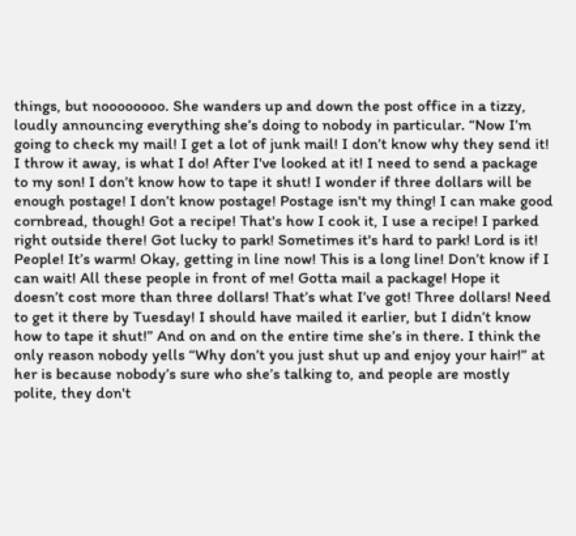things, but noooooooo. She wanders up and down the post office in a tizzy, loudly announcing everything she’s doing to nobody in particular. “Now I’m going to check my mail! I get a lot of junk mail! I don’t know why they send it! I throw it away, is what I do! After I've looked at it! I need to send a package to my son! I don’t know how to tape it shut! I wonder if three dollars will be enough postage! I don’t know postage! Postage isn't my thing! I can make good cornbread, though! Got a recipe! That's how I cook it, I use a recipe! I parked right outside there! Got lucky to park! Sometimes it's hard to park! Lord is it! People! It’s warm! Okay, getting in line now! This is a long line! Don’t know if I can wait! All these people in front of me! Gotta mail a package! Hope it doesn’t cost more than three dollars! That’s what I’ve got! Three dollars! Need to get it there by Tuesday! I should have mailed it earlier, but I didn’t know how to tape it shut!” And on and on the entire time she’s in there. I think the only reason nobody yells “Why don’t you just shut up and enjoy your hair!” at her is because nobody’s sure who she’s talking to, and people are mostly polite, they don't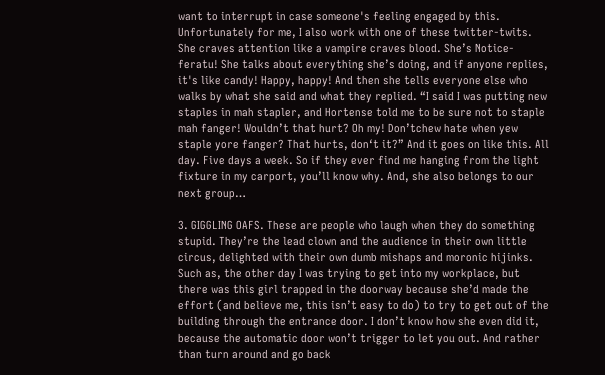want to interrupt in case someone's feeling engaged by this. Unfortunately for me, I also work with one of these twitter-twits. She craves attention like a vampire craves blood. She’s Notice-feratu! She talks about everything she’s doing, and if anyone replies, it's like candy! Happy, happy! And then she tells everyone else who walks by what she said and what they replied. “I said I was putting new staples in mah stapler, and Hortense told me to be sure not to staple mah fanger! Wouldn’t that hurt? Oh my! Don’tchew hate when yew staple yore fanger? That hurts, don‘t it?” And it goes on like this. All day. Five days a week. So if they ever find me hanging from the light fixture in my carport, you’ll know why. And, she also belongs to our next group…

3. GIGGLING OAFS. These are people who laugh when they do something stupid. They’re the lead clown and the audience in their own little circus, delighted with their own dumb mishaps and moronic hijinks. Such as, the other day I was trying to get into my workplace, but there was this girl trapped in the doorway because she’d made the effort (and believe me, this isn’t easy to do) to try to get out of the building through the entrance door. I don’t know how she even did it, because the automatic door won’t trigger to let you out. And rather than turn around and go back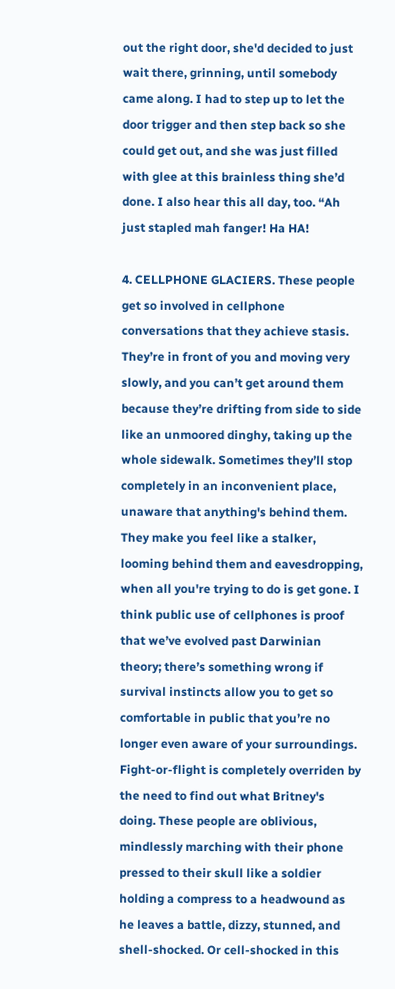out the right door, she'd decided to just wait there, grinning, until somebody came along. I had to step up to let the door trigger and then step back so she could get out, and she was just filled with glee at this brainless thing she’d done. I also hear this all day, too. “Ah just stapled mah fanger! Ha HA!

4. CELLPHONE GLACIERS. These people get so involved in cellphone conversations that they achieve stasis. They’re in front of you and moving very slowly, and you can’t get around them because they’re drifting from side to side like an unmoored dinghy, taking up the whole sidewalk. Sometimes they’ll stop completely in an inconvenient place, unaware that anything's behind them. They make you feel like a stalker, looming behind them and eavesdropping, when all you're trying to do is get gone. I think public use of cellphones is proof that we’ve evolved past Darwinian theory; there’s something wrong if survival instincts allow you to get so comfortable in public that you’re no longer even aware of your surroundings. Fight-or-flight is completely overriden by the need to find out what Britney's doing. These people are oblivious, mindlessly marching with their phone pressed to their skull like a soldier holding a compress to a headwound as he leaves a battle, dizzy, stunned, and shell-shocked. Or cell-shocked in this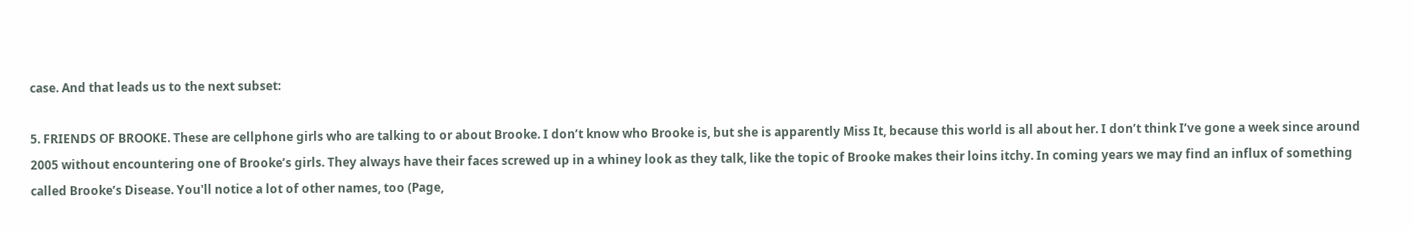case. And that leads us to the next subset:

5. FRIENDS OF BROOKE. These are cellphone girls who are talking to or about Brooke. I don’t know who Brooke is, but she is apparently Miss It, because this world is all about her. I don’t think I’ve gone a week since around 2005 without encountering one of Brooke’s girls. They always have their faces screwed up in a whiney look as they talk, like the topic of Brooke makes their loins itchy. In coming years we may find an influx of something called Brooke’s Disease. You'll notice a lot of other names, too (Page,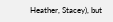Heather, Stacey), but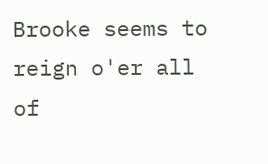Brooke seems to reign o'er all of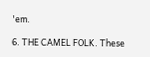'em.

6. THE CAMEL FOLK. These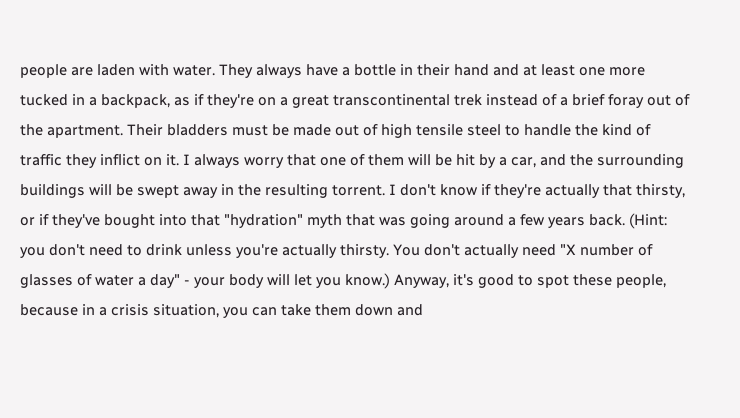people are laden with water. They always have a bottle in their hand and at least one more tucked in a backpack, as if they're on a great transcontinental trek instead of a brief foray out of the apartment. Their bladders must be made out of high tensile steel to handle the kind of traffic they inflict on it. I always worry that one of them will be hit by a car, and the surrounding buildings will be swept away in the resulting torrent. I don't know if they're actually that thirsty, or if they've bought into that "hydration" myth that was going around a few years back. (Hint: you don't need to drink unless you're actually thirsty. You don't actually need "X number of glasses of water a day" - your body will let you know.) Anyway, it's good to spot these people, because in a crisis situation, you can take them down and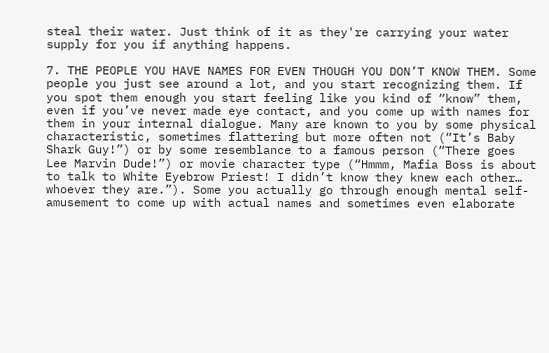steal their water. Just think of it as they're carrying your water supply for you if anything happens.

7. THE PEOPLE YOU HAVE NAMES FOR EVEN THOUGH YOU DON’T KNOW THEM. Some people you just see around a lot, and you start recognizing them. If you spot them enough you start feeling like you kind of “know” them, even if you’ve never made eye contact, and you come up with names for them in your internal dialogue. Many are known to you by some physical characteristic, sometimes flattering but more often not (“It’s Baby Shark Guy!”) or by some resemblance to a famous person (“There goes Lee Marvin Dude!”) or movie character type (“Hmmm, Mafia Boss is about to talk to White Eyebrow Priest! I didn’t know they knew each other… whoever they are.”). Some you actually go through enough mental self-amusement to come up with actual names and sometimes even elaborate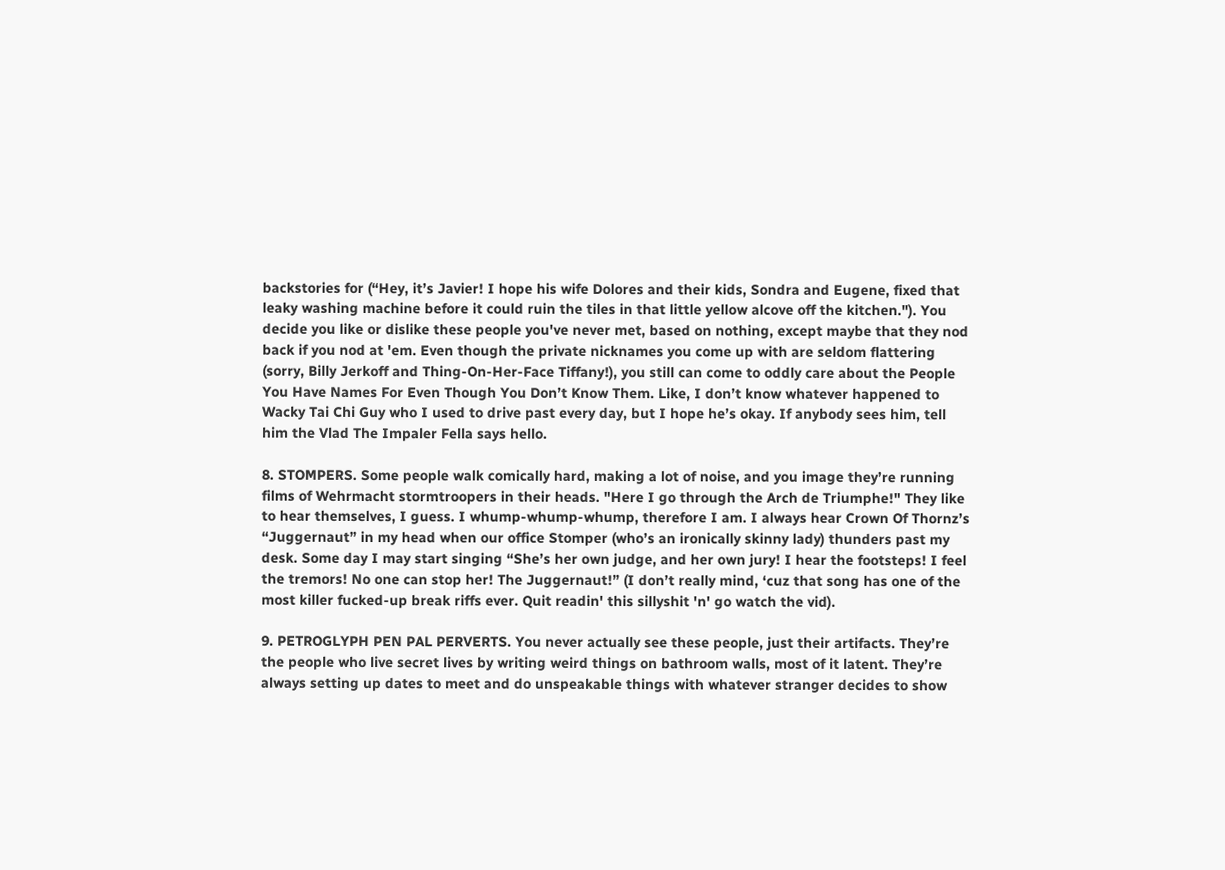backstories for (“Hey, it’s Javier! I hope his wife Dolores and their kids, Sondra and Eugene, fixed that leaky washing machine before it could ruin the tiles in that little yellow alcove off the kitchen."). You decide you like or dislike these people you've never met, based on nothing, except maybe that they nod back if you nod at 'em. Even though the private nicknames you come up with are seldom flattering (sorry, Billy Jerkoff and Thing-On-Her-Face Tiffany!), you still can come to oddly care about the People You Have Names For Even Though You Don’t Know Them. Like, I don’t know whatever happened to Wacky Tai Chi Guy who I used to drive past every day, but I hope he’s okay. If anybody sees him, tell him the Vlad The Impaler Fella says hello.

8. STOMPERS. Some people walk comically hard, making a lot of noise, and you image they’re running films of Wehrmacht stormtroopers in their heads. "Here I go through the Arch de Triumphe!" They like to hear themselves, I guess. I whump-whump-whump, therefore I am. I always hear Crown Of Thornz’s “Juggernaut” in my head when our office Stomper (who’s an ironically skinny lady) thunders past my desk. Some day I may start singing “She’s her own judge, and her own jury! I hear the footsteps! I feel the tremors! No one can stop her! The Juggernaut!” (I don’t really mind, ‘cuz that song has one of the most killer fucked-up break riffs ever. Quit readin' this sillyshit 'n' go watch the vid).

9. PETROGLYPH PEN PAL PERVERTS. You never actually see these people, just their artifacts. They’re the people who live secret lives by writing weird things on bathroom walls, most of it latent. They’re always setting up dates to meet and do unspeakable things with whatever stranger decides to show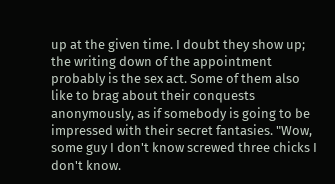up at the given time. I doubt they show up; the writing down of the appointment probably is the sex act. Some of them also like to brag about their conquests anonymously, as if somebody is going to be impressed with their secret fantasies. "Wow, some guy I don't know screwed three chicks I don't know.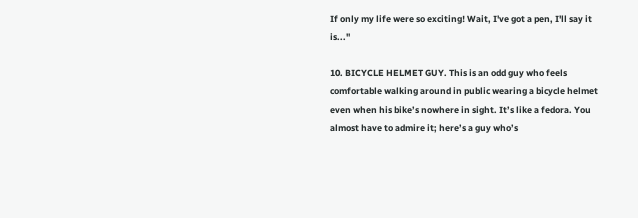If only my life were so exciting! Wait, I've got a pen, I'll say it is..."

10. BICYCLE HELMET GUY. This is an odd guy who feels comfortable walking around in public wearing a bicycle helmet even when his bike’s nowhere in sight. It’s like a fedora. You almost have to admire it; here’s a guy who’s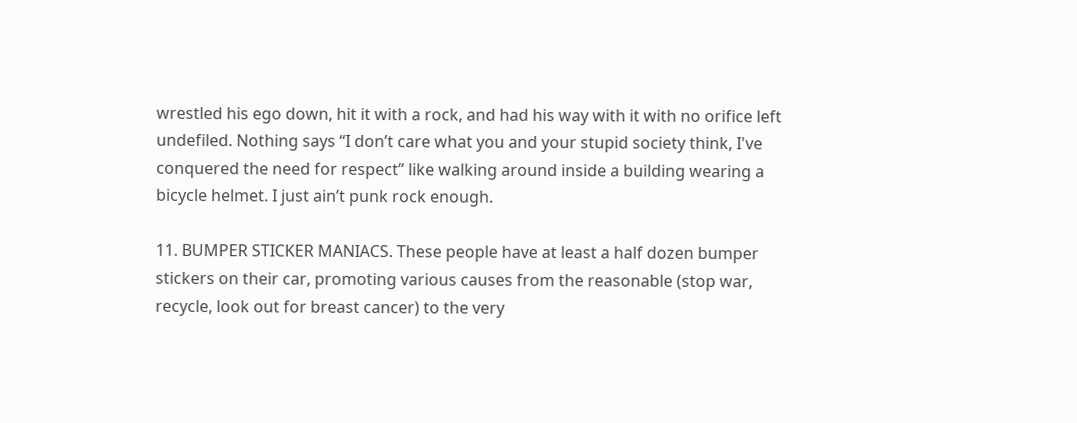wrestled his ego down, hit it with a rock, and had his way with it with no orifice left undefiled. Nothing says “I don’t care what you and your stupid society think, I've conquered the need for respect” like walking around inside a building wearing a bicycle helmet. I just ain’t punk rock enough.

11. BUMPER STICKER MANIACS. These people have at least a half dozen bumper stickers on their car, promoting various causes from the reasonable (stop war, recycle, look out for breast cancer) to the very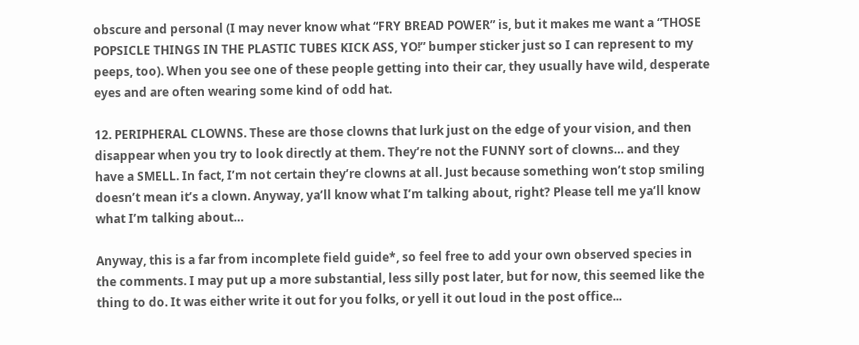obscure and personal (I may never know what “FRY BREAD POWER” is, but it makes me want a “THOSE POPSICLE THINGS IN THE PLASTIC TUBES KICK ASS, YO!” bumper sticker just so I can represent to my peeps, too). When you see one of these people getting into their car, they usually have wild, desperate eyes and are often wearing some kind of odd hat.

12. PERIPHERAL CLOWNS. These are those clowns that lurk just on the edge of your vision, and then disappear when you try to look directly at them. They’re not the FUNNY sort of clowns… and they have a SMELL. In fact, I’m not certain they’re clowns at all. Just because something won’t stop smiling doesn’t mean it’s a clown. Anyway, ya’ll know what I’m talking about, right? Please tell me ya’ll know what I’m talking about…

Anyway, this is a far from incomplete field guide*, so feel free to add your own observed species in the comments. I may put up a more substantial, less silly post later, but for now, this seemed like the thing to do. It was either write it out for you folks, or yell it out loud in the post office...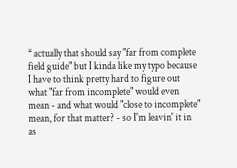* actually that should say "far from complete field guide" but I kinda like my typo because I have to think pretty hard to figure out what "far from incomplete" would even mean - and what would "close to incomplete" mean, for that matter? - so I'm leavin' it in as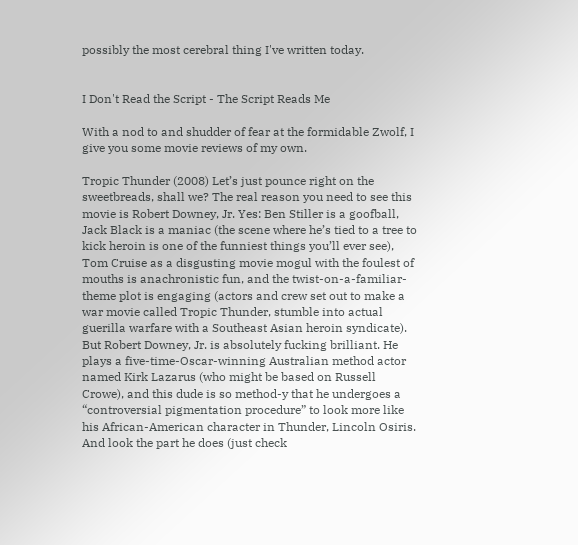possibly the most cerebral thing I've written today.


I Don't Read the Script - The Script Reads Me

With a nod to and shudder of fear at the formidable Zwolf, I give you some movie reviews of my own.

Tropic Thunder (2008) Let’s just pounce right on the sweetbreads, shall we? The real reason you need to see this movie is Robert Downey, Jr. Yes: Ben Stiller is a goofball, Jack Black is a maniac (the scene where he’s tied to a tree to kick heroin is one of the funniest things you’ll ever see), Tom Cruise as a disgusting movie mogul with the foulest of mouths is anachronistic fun, and the twist-on-a-familiar-theme plot is engaging (actors and crew set out to make a war movie called Tropic Thunder, stumble into actual guerilla warfare with a Southeast Asian heroin syndicate). But Robert Downey, Jr. is absolutely fucking brilliant. He plays a five-time-Oscar-winning Australian method actor named Kirk Lazarus (who might be based on Russell Crowe), and this dude is so method-y that he undergoes a “controversial pigmentation procedure” to look more like his African-American character in Thunder, Lincoln Osiris. And look the part he does (just check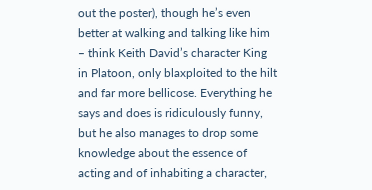out the poster), though he’s even better at walking and talking like him – think Keith David’s character King in Platoon, only blaxploited to the hilt and far more bellicose. Everything he says and does is ridiculously funny, but he also manages to drop some knowledge about the essence of acting and of inhabiting a character,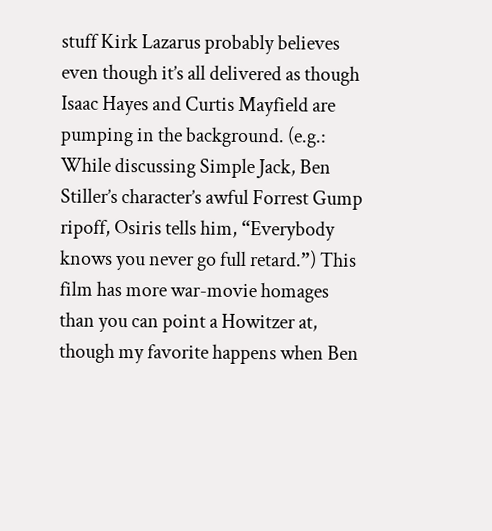stuff Kirk Lazarus probably believes even though it’s all delivered as though Isaac Hayes and Curtis Mayfield are pumping in the background. (e.g.: While discussing Simple Jack, Ben Stiller’s character’s awful Forrest Gump ripoff, Osiris tells him, “Everybody knows you never go full retard.”) This film has more war-movie homages than you can point a Howitzer at, though my favorite happens when Ben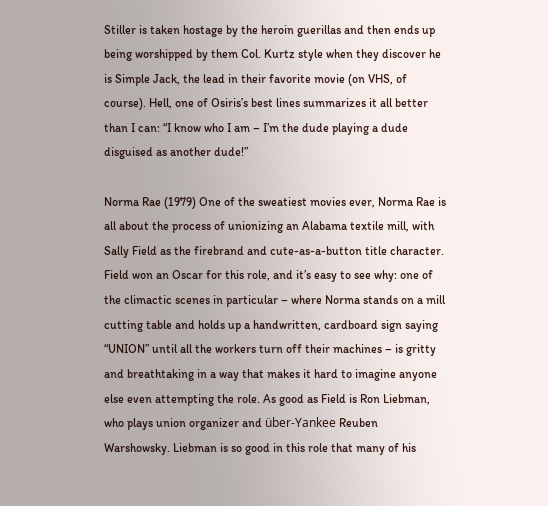Stiller is taken hostage by the heroin guerillas and then ends up being worshipped by them Col. Kurtz style when they discover he is Simple Jack, the lead in their favorite movie (on VHS, of course). Hell, one of Osiris’s best lines summarizes it all better than I can: “I know who I am – I’m the dude playing a dude disguised as another dude!”

Norma Rae (1979) One of the sweatiest movies ever, Norma Rae is all about the process of unionizing an Alabama textile mill, with Sally Field as the firebrand and cute-as-a-button title character. Field won an Oscar for this role, and it’s easy to see why: one of the climactic scenes in particular – where Norma stands on a mill cutting table and holds up a handwritten, cardboard sign saying “UNION” until all the workers turn off their machines – is gritty and breathtaking in a way that makes it hard to imagine anyone else even attempting the role. As good as Field is Ron Liebman, who plays union organizer and über-Yankee Reuben Warshowsky. Liebman is so good in this role that many of his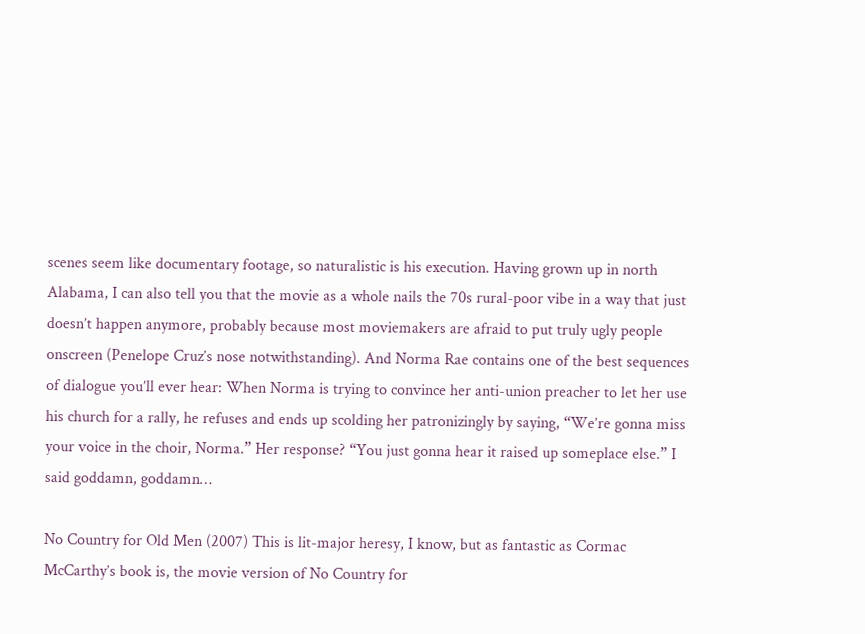scenes seem like documentary footage, so naturalistic is his execution. Having grown up in north Alabama, I can also tell you that the movie as a whole nails the 70s rural-poor vibe in a way that just doesn’t happen anymore, probably because most moviemakers are afraid to put truly ugly people onscreen (Penelope Cruz’s nose notwithstanding). And Norma Rae contains one of the best sequences of dialogue you’ll ever hear: When Norma is trying to convince her anti-union preacher to let her use his church for a rally, he refuses and ends up scolding her patronizingly by saying, “We’re gonna miss your voice in the choir, Norma.” Her response? “You just gonna hear it raised up someplace else.” I said goddamn, goddamn…

No Country for Old Men (2007) This is lit-major heresy, I know, but as fantastic as Cormac McCarthy’s book is, the movie version of No Country for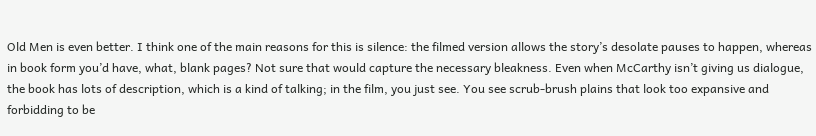Old Men is even better. I think one of the main reasons for this is silence: the filmed version allows the story’s desolate pauses to happen, whereas in book form you’d have, what, blank pages? Not sure that would capture the necessary bleakness. Even when McCarthy isn’t giving us dialogue, the book has lots of description, which is a kind of talking; in the film, you just see. You see scrub-brush plains that look too expansive and forbidding to be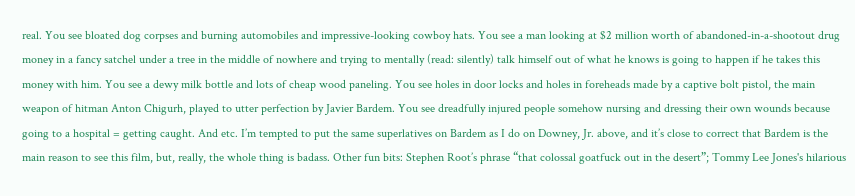real. You see bloated dog corpses and burning automobiles and impressive-looking cowboy hats. You see a man looking at $2 million worth of abandoned-in-a-shootout drug money in a fancy satchel under a tree in the middle of nowhere and trying to mentally (read: silently) talk himself out of what he knows is going to happen if he takes this money with him. You see a dewy milk bottle and lots of cheap wood paneling. You see holes in door locks and holes in foreheads made by a captive bolt pistol, the main weapon of hitman Anton Chigurh, played to utter perfection by Javier Bardem. You see dreadfully injured people somehow nursing and dressing their own wounds because going to a hospital = getting caught. And etc. I’m tempted to put the same superlatives on Bardem as I do on Downey, Jr. above, and it’s close to correct that Bardem is the main reason to see this film, but, really, the whole thing is badass. Other fun bits: Stephen Root’s phrase “that colossal goatfuck out in the desert”; Tommy Lee Jones's hilarious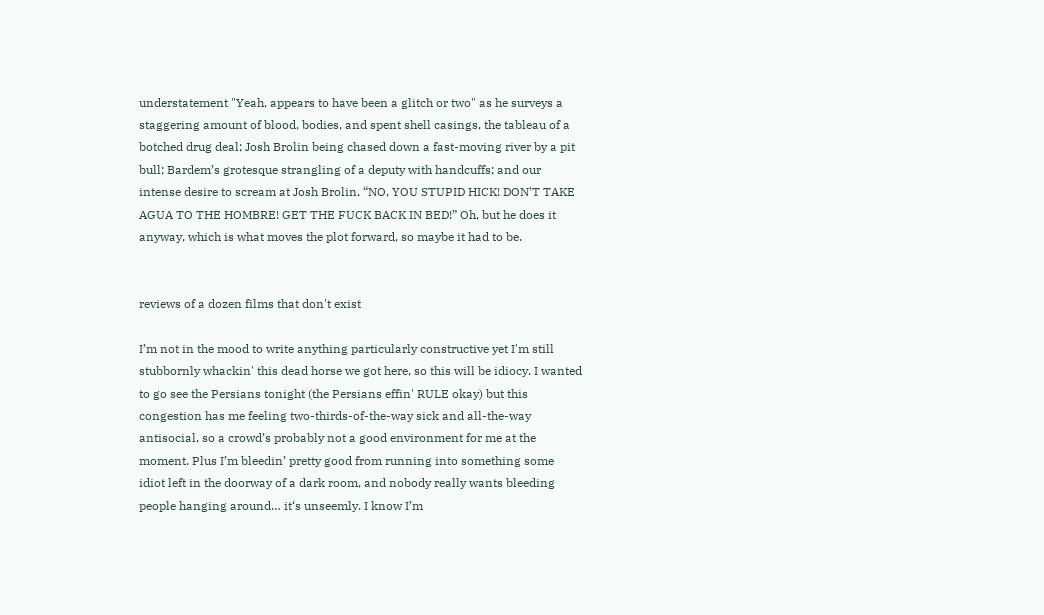understatement "Yeah, appears to have been a glitch or two" as he surveys a staggering amount of blood, bodies, and spent shell casings, the tableau of a botched drug deal; Josh Brolin being chased down a fast-moving river by a pit bull; Bardem’s grotesque strangling of a deputy with handcuffs; and our intense desire to scream at Josh Brolin, “NO, YOU STUPID HICK! DON’T TAKE AGUA TO THE HOMBRE! GET THE FUCK BACK IN BED!” Oh, but he does it anyway, which is what moves the plot forward, so maybe it had to be.


reviews of a dozen films that don't exist

I’m not in the mood to write anything particularly constructive yet I'm still stubbornly whackin' this dead horse we got here, so this will be idiocy. I wanted to go see the Persians tonight (the Persians effin' RULE okay) but this congestion has me feeling two-thirds-of-the-way sick and all-the-way antisocial, so a crowd’s probably not a good environment for me at the moment. Plus I’m bleedin’ pretty good from running into something some idiot left in the doorway of a dark room, and nobody really wants bleeding people hanging around… it‘s unseemly. I know I’m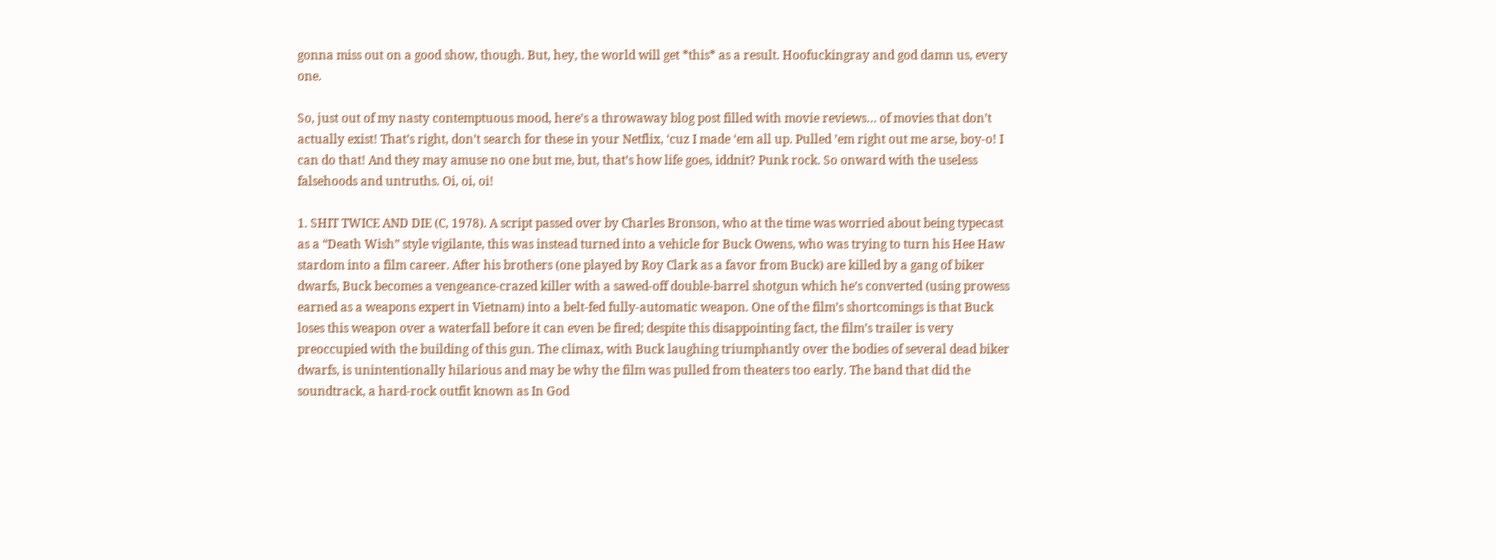gonna miss out on a good show, though. But, hey, the world will get *this* as a result. Hoofuckingray and god damn us, every one.

So, just out of my nasty contemptuous mood, here’s a throwaway blog post filled with movie reviews… of movies that don’t actually exist! That’s right, don’t search for these in your Netflix, ‘cuz I made ‘em all up. Pulled ’em right out me arse, boy-o! I can do that! And they may amuse no one but me, but, that’s how life goes, iddnit? Punk rock. So onward with the useless falsehoods and untruths. Oi, oi, oi!

1. SHIT TWICE AND DIE (C, 1978). A script passed over by Charles Bronson, who at the time was worried about being typecast as a “Death Wish” style vigilante, this was instead turned into a vehicle for Buck Owens, who was trying to turn his Hee Haw stardom into a film career. After his brothers (one played by Roy Clark as a favor from Buck) are killed by a gang of biker dwarfs, Buck becomes a vengeance-crazed killer with a sawed-off double-barrel shotgun which he’s converted (using prowess earned as a weapons expert in Vietnam) into a belt-fed fully-automatic weapon. One of the film’s shortcomings is that Buck loses this weapon over a waterfall before it can even be fired; despite this disappointing fact, the film’s trailer is very preoccupied with the building of this gun. The climax, with Buck laughing triumphantly over the bodies of several dead biker dwarfs, is unintentionally hilarious and may be why the film was pulled from theaters too early. The band that did the soundtrack, a hard-rock outfit known as In God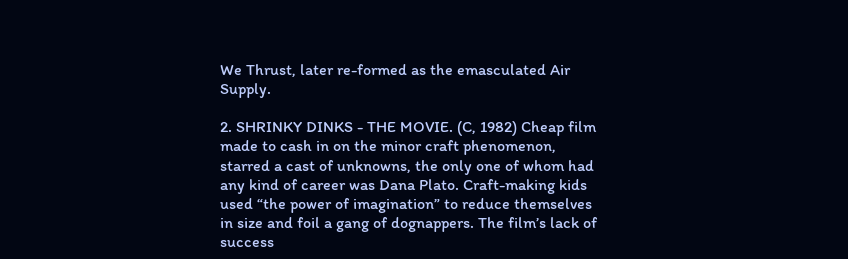We Thrust, later re-formed as the emasculated Air Supply.

2. SHRINKY DINKS - THE MOVIE. (C, 1982) Cheap film made to cash in on the minor craft phenomenon, starred a cast of unknowns, the only one of whom had any kind of career was Dana Plato. Craft-making kids used “the power of imagination” to reduce themselves in size and foil a gang of dognappers. The film’s lack of success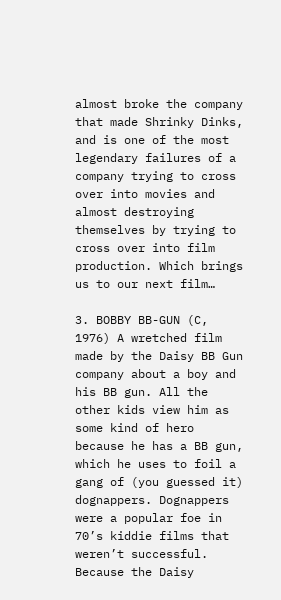almost broke the company that made Shrinky Dinks, and is one of the most legendary failures of a company trying to cross over into movies and almost destroying themselves by trying to cross over into film production. Which brings us to our next film…

3. BOBBY BB-GUN (C, 1976) A wretched film made by the Daisy BB Gun company about a boy and his BB gun. All the other kids view him as some kind of hero because he has a BB gun, which he uses to foil a gang of (you guessed it) dognappers. Dognappers were a popular foe in 70’s kiddie films that weren’t successful. Because the Daisy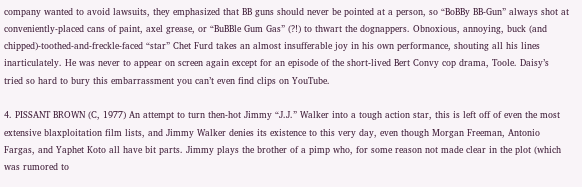company wanted to avoid lawsuits, they emphasized that BB guns should never be pointed at a person, so “BoBBy BB-Gun” always shot at conveniently-placed cans of paint, axel grease, or “BuBBle Gum Gas” (?!) to thwart the dognappers. Obnoxious, annoying, buck (and chipped)-toothed-and-freckle-faced “star” Chet Furd takes an almost insufferable joy in his own performance, shouting all his lines inarticulately. He was never to appear on screen again except for an episode of the short-lived Bert Convy cop drama, Toole. Daisy’s tried so hard to bury this embarrassment you can’t even find clips on YouTube.

4. PISSANT BROWN (C, 1977) An attempt to turn then-hot Jimmy “J.J.” Walker into a tough action star, this is left off of even the most extensive blaxploitation film lists, and Jimmy Walker denies its existence to this very day, even though Morgan Freeman, Antonio Fargas, and Yaphet Koto all have bit parts. Jimmy plays the brother of a pimp who, for some reason not made clear in the plot (which was rumored to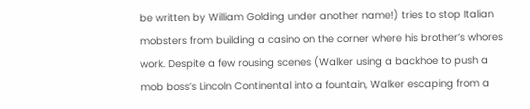be written by William Golding under another name!) tries to stop Italian mobsters from building a casino on the corner where his brother’s whores work. Despite a few rousing scenes (Walker using a backhoe to push a mob boss’s Lincoln Continental into a fountain, Walker escaping from a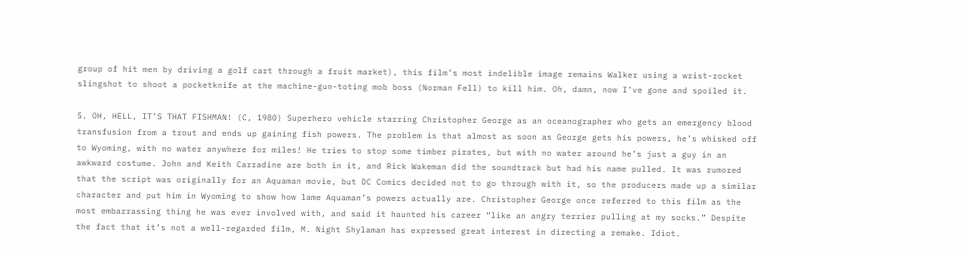group of hit men by driving a golf cart through a fruit market), this film’s most indelible image remains Walker using a wrist-rocket slingshot to shoot a pocketknife at the machine-gun-toting mob boss (Norman Fell) to kill him. Oh, damn, now I’ve gone and spoiled it.

5. OH, HELL, IT’S THAT FISHMAN! (C, 1980) Superhero vehicle starring Christopher George as an oceanographer who gets an emergency blood transfusion from a trout and ends up gaining fish powers. The problem is that almost as soon as George gets his powers, he’s whisked off to Wyoming, with no water anywhere for miles! He tries to stop some timber pirates, but with no water around he’s just a guy in an awkward costume. John and Keith Carradine are both in it, and Rick Wakeman did the soundtrack but had his name pulled. It was rumored that the script was originally for an Aquaman movie, but DC Comics decided not to go through with it, so the producers made up a similar character and put him in Wyoming to show how lame Aquaman’s powers actually are. Christopher George once referred to this film as the most embarrassing thing he was ever involved with, and said it haunted his career “like an angry terrier pulling at my socks.” Despite the fact that it’s not a well-regarded film, M. Night Shylaman has expressed great interest in directing a remake. Idiot.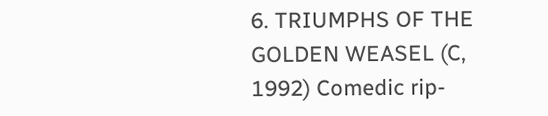6. TRIUMPHS OF THE GOLDEN WEASEL (C, 1992) Comedic rip-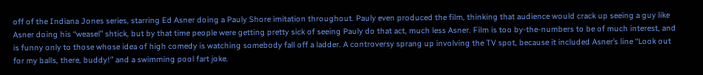off of the Indiana Jones series, starring Ed Asner doing a Pauly Shore imitation throughout. Pauly even produced the film, thinking that audience would crack up seeing a guy like Asner doing his “weasel” shtick, but by that time people were getting pretty sick of seeing Pauly do that act, much less Asner. Film is too by-the-numbers to be of much interest, and is funny only to those whose idea of high comedy is watching somebody fall off a ladder. A controversy sprang up involving the TV spot, because it included Asner’s line “Look out for my balls, there, buddy!” and a swimming pool fart joke.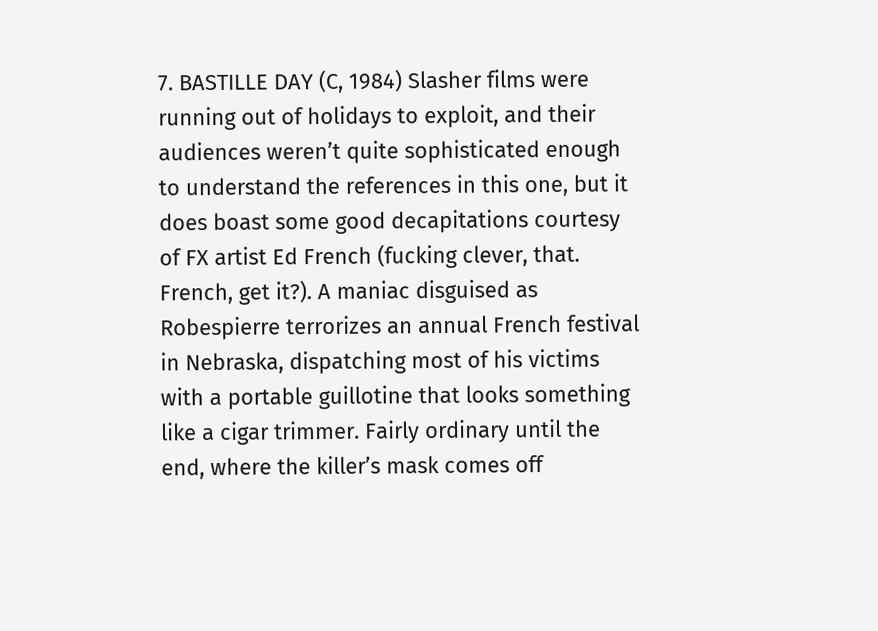7. BASTILLE DAY (C, 1984) Slasher films were running out of holidays to exploit, and their audiences weren’t quite sophisticated enough to understand the references in this one, but it does boast some good decapitations courtesy of FX artist Ed French (fucking clever, that. French, get it?). A maniac disguised as Robespierre terrorizes an annual French festival in Nebraska, dispatching most of his victims with a portable guillotine that looks something like a cigar trimmer. Fairly ordinary until the end, where the killer’s mask comes off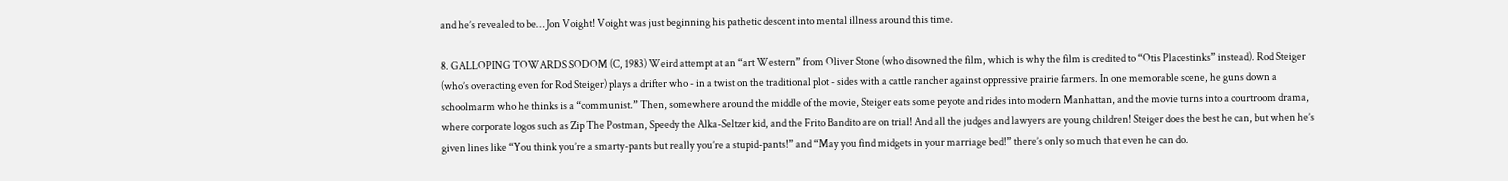and he’s revealed to be… Jon Voight! Voight was just beginning his pathetic descent into mental illness around this time.

8. GALLOPING TOWARDS SODOM (C, 1983) Weird attempt at an “art Western” from Oliver Stone (who disowned the film, which is why the film is credited to “Otis Placestinks” instead). Rod Steiger (who’s overacting even for Rod Steiger) plays a drifter who - in a twist on the traditional plot - sides with a cattle rancher against oppressive prairie farmers. In one memorable scene, he guns down a schoolmarm who he thinks is a “communist.” Then, somewhere around the middle of the movie, Steiger eats some peyote and rides into modern Manhattan, and the movie turns into a courtroom drama, where corporate logos such as Zip The Postman, Speedy the Alka-Seltzer kid, and the Frito Bandito are on trial! And all the judges and lawyers are young children! Steiger does the best he can, but when he’s given lines like “You think you’re a smarty-pants but really you’re a stupid-pants!” and “May you find midgets in your marriage bed!” there’s only so much that even he can do.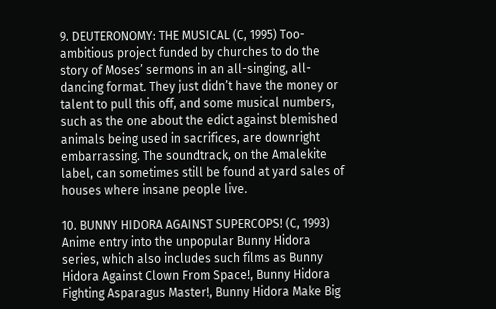9. DEUTERONOMY: THE MUSICAL (C, 1995) Too-ambitious project funded by churches to do the story of Moses’ sermons in an all-singing, all-dancing format. They just didn’t have the money or talent to pull this off, and some musical numbers, such as the one about the edict against blemished animals being used in sacrifices, are downright embarrassing. The soundtrack, on the Amalekite label, can sometimes still be found at yard sales of houses where insane people live.

10. BUNNY HIDORA AGAINST SUPERCOPS! (C, 1993) Anime entry into the unpopular Bunny Hidora series, which also includes such films as Bunny Hidora Against Clown From Space!, Bunny Hidora Fighting Asparagus Master!, Bunny Hidora Make Big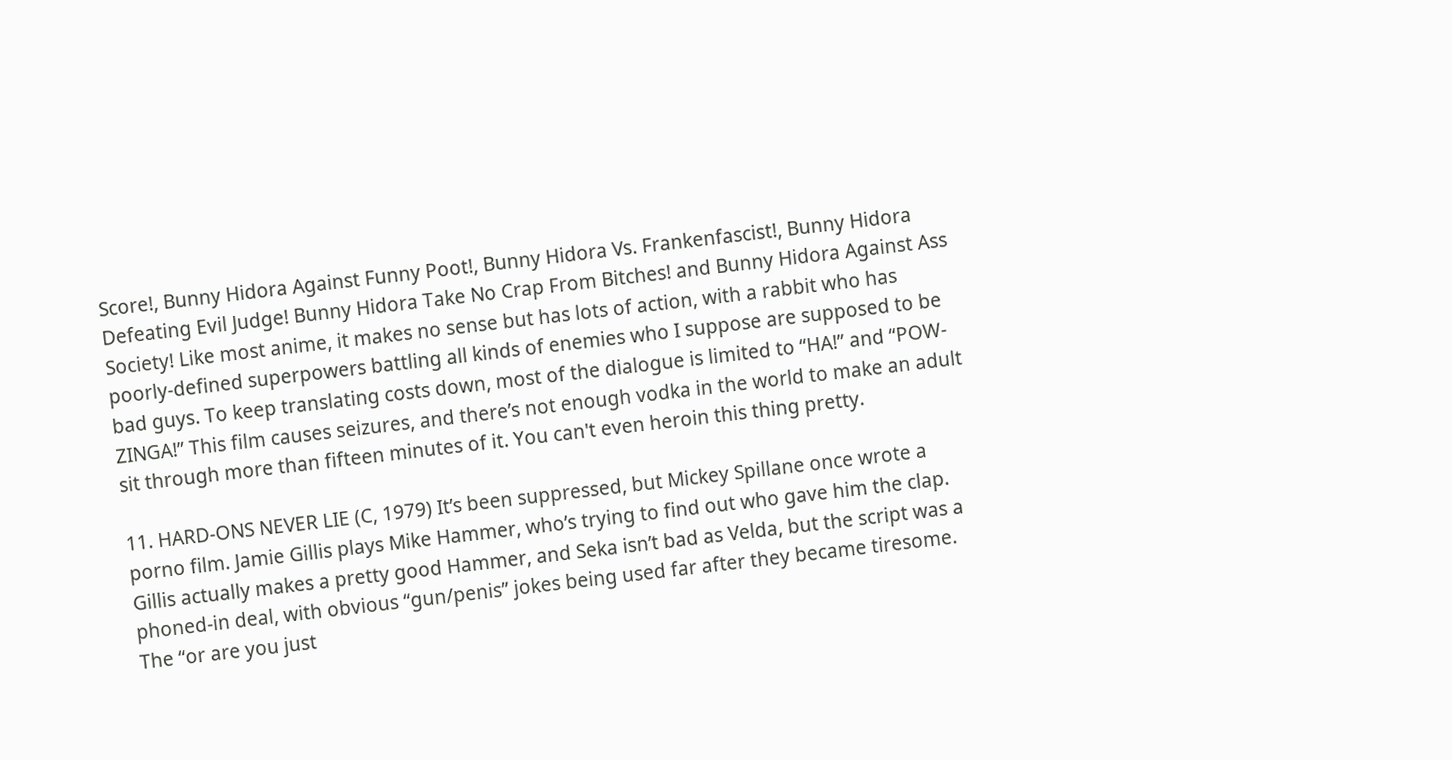Score!, Bunny Hidora Against Funny Poot!, Bunny Hidora Vs. Frankenfascist!, Bunny Hidora Defeating Evil Judge! Bunny Hidora Take No Crap From Bitches! and Bunny Hidora Against Ass Society! Like most anime, it makes no sense but has lots of action, with a rabbit who has poorly-defined superpowers battling all kinds of enemies who I suppose are supposed to be bad guys. To keep translating costs down, most of the dialogue is limited to “HA!” and “POW-ZINGA!” This film causes seizures, and there’s not enough vodka in the world to make an adult sit through more than fifteen minutes of it. You can't even heroin this thing pretty.

11. HARD-ONS NEVER LIE (C, 1979) It’s been suppressed, but Mickey Spillane once wrote a porno film. Jamie Gillis plays Mike Hammer, who’s trying to find out who gave him the clap. Gillis actually makes a pretty good Hammer, and Seka isn’t bad as Velda, but the script was a phoned-in deal, with obvious “gun/penis” jokes being used far after they became tiresome. The “or are you just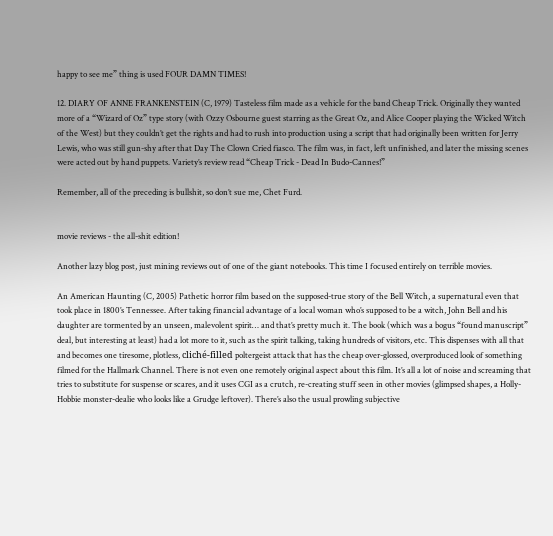happy to see me” thing is used FOUR DAMN TIMES!

12. DIARY OF ANNE FRANKENSTEIN (C, 1979) Tasteless film made as a vehicle for the band Cheap Trick. Originally they wanted more of a “Wizard of Oz” type story (with Ozzy Osbourne guest starring as the Great Oz, and Alice Cooper playing the Wicked Witch of the West) but they couldn’t get the rights and had to rush into production using a script that had originally been written for Jerry Lewis, who was still gun-shy after that Day The Clown Cried fiasco. The film was, in fact, left unfinished, and later the missing scenes were acted out by hand puppets. Variety’s review read “Cheap Trick - Dead In Budo-Cannes!”

Remember, all of the preceding is bullshit, so don’t sue me, Chet Furd.


movie reviews - the all-shit edition!

Another lazy blog post, just mining reviews out of one of the giant notebooks. This time I focused entirely on terrible movies.

An American Haunting (C, 2005) Pathetic horror film based on the supposed-true story of the Bell Witch, a supernatural even that took place in 1800’s Tennessee. After taking financial advantage of a local woman who’s supposed to be a witch, John Bell and his daughter are tormented by an unseen, malevolent spirit… and that’s pretty much it. The book (which was a bogus “found manuscript” deal, but interesting at least) had a lot more to it, such as the spirit talking, taking hundreds of visitors, etc. This dispenses with all that and becomes one tiresome, plotless, cliché-filled poltergeist attack that has the cheap over-glossed, overproduced look of something filmed for the Hallmark Channel. There is not even one remotely original aspect about this film. It’s all a lot of noise and screaming that tries to substitute for suspense or scares, and it uses CGI as a crutch, re-creating stuff seen in other movies (glimpsed shapes, a Holly-Hobbie monster-dealie who looks like a Grudge leftover). There’s also the usual prowling subjective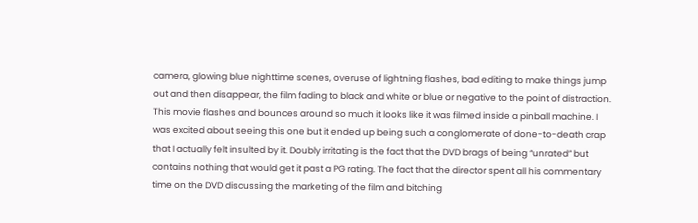camera, glowing blue nighttime scenes, overuse of lightning flashes, bad editing to make things jump out and then disappear, the film fading to black and white or blue or negative to the point of distraction. This movie flashes and bounces around so much it looks like it was filmed inside a pinball machine. I was excited about seeing this one but it ended up being such a conglomerate of done-to-death crap that I actually felt insulted by it. Doubly irritating is the fact that the DVD brags of being “unrated” but contains nothing that would get it past a PG rating. The fact that the director spent all his commentary time on the DVD discussing the marketing of the film and bitching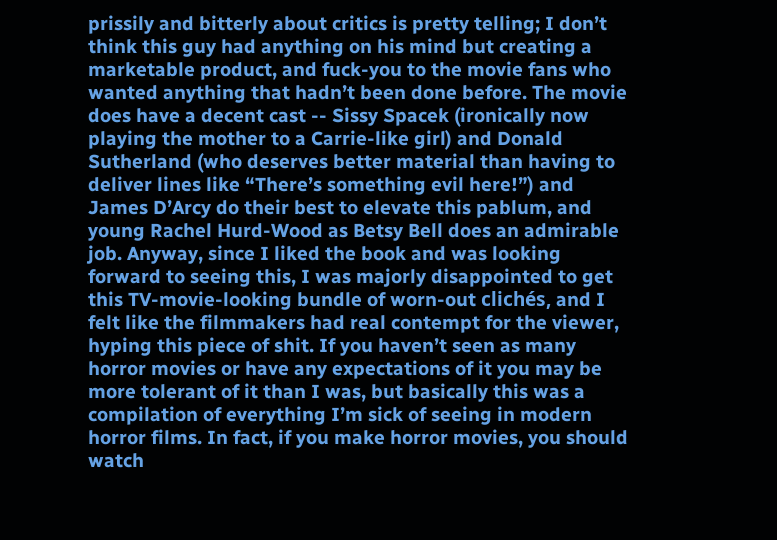prissily and bitterly about critics is pretty telling; I don’t think this guy had anything on his mind but creating a marketable product, and fuck-you to the movie fans who wanted anything that hadn’t been done before. The movie does have a decent cast -- Sissy Spacek (ironically now playing the mother to a Carrie-like girl) and Donald Sutherland (who deserves better material than having to deliver lines like “There’s something evil here!”) and James D’Arcy do their best to elevate this pablum, and young Rachel Hurd-Wood as Betsy Bell does an admirable job. Anyway, since I liked the book and was looking forward to seeing this, I was majorly disappointed to get this TV-movie-looking bundle of worn-out clichés, and I felt like the filmmakers had real contempt for the viewer, hyping this piece of shit. If you haven’t seen as many horror movies or have any expectations of it you may be more tolerant of it than I was, but basically this was a compilation of everything I’m sick of seeing in modern horror films. In fact, if you make horror movies, you should watch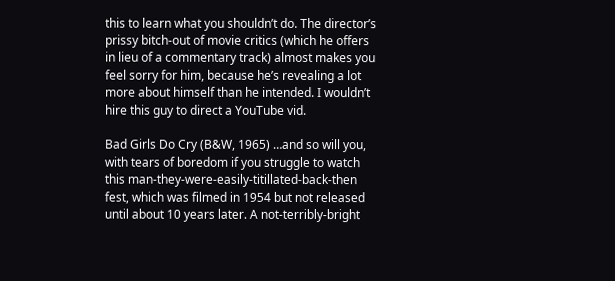this to learn what you shouldn’t do. The director’s prissy bitch-out of movie critics (which he offers in lieu of a commentary track) almost makes you feel sorry for him, because he’s revealing a lot more about himself than he intended. I wouldn’t hire this guy to direct a YouTube vid.

Bad Girls Do Cry (B&W, 1965) …and so will you, with tears of boredom if you struggle to watch this man-they-were-easily-titillated-back-then fest, which was filmed in 1954 but not released until about 10 years later. A not-terribly-bright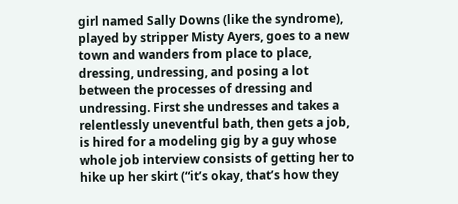girl named Sally Downs (like the syndrome), played by stripper Misty Ayers, goes to a new town and wanders from place to place, dressing, undressing, and posing a lot between the processes of dressing and undressing. First she undresses and takes a relentlessly uneventful bath, then gets a job, is hired for a modeling gig by a guy whose whole job interview consists of getting her to hike up her skirt (“it’s okay, that’s how they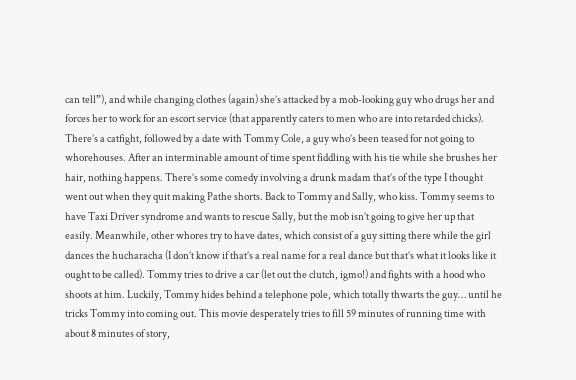can tell”), and while changing clothes (again) she’s attacked by a mob-looking guy who drugs her and forces her to work for an escort service (that apparently caters to men who are into retarded chicks). There’s a catfight, followed by a date with Tommy Cole, a guy who’s been teased for not going to whorehouses. After an interminable amount of time spent fiddling with his tie while she brushes her hair, nothing happens. There’s some comedy involving a drunk madam that’s of the type I thought went out when they quit making Pathe shorts. Back to Tommy and Sally, who kiss. Tommy seems to have Taxi Driver syndrome and wants to rescue Sally, but the mob isn’t going to give her up that easily. Meanwhile, other whores try to have dates, which consist of a guy sitting there while the girl dances the hucharacha (I don’t know if that’s a real name for a real dance but that’s what it looks like it ought to be called). Tommy tries to drive a car (let out the clutch, igmo!) and fights with a hood who shoots at him. Luckily, Tommy hides behind a telephone pole, which totally thwarts the guy… until he tricks Tommy into coming out. This movie desperately tries to fill 59 minutes of running time with about 8 minutes of story,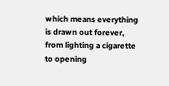which means everything is drawn out forever, from lighting a cigarette to opening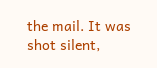the mail. It was shot silent,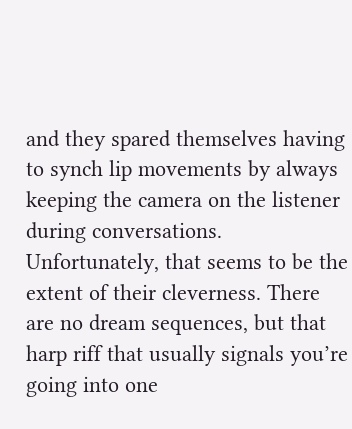and they spared themselves having to synch lip movements by always keeping the camera on the listener during conversations. Unfortunately, that seems to be the extent of their cleverness. There are no dream sequences, but that harp riff that usually signals you’re going into one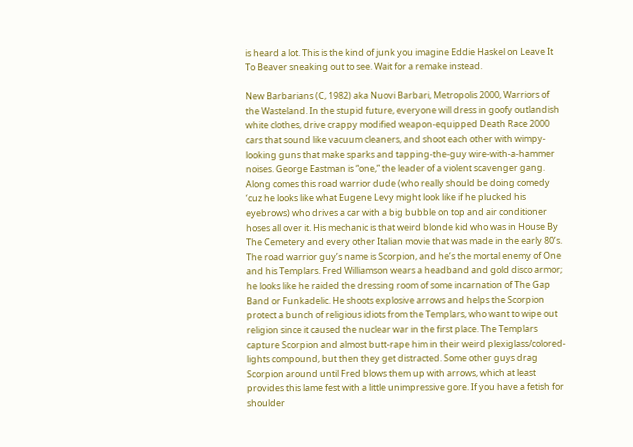is heard a lot. This is the kind of junk you imagine Eddie Haskel on Leave It To Beaver sneaking out to see. Wait for a remake instead.

New Barbarians (C, 1982) aka Nuovi Barbari, Metropolis 2000, Warriors of the Wasteland. In the stupid future, everyone will dress in goofy outlandish white clothes, drive crappy modified weapon-equipped Death Race 2000 cars that sound like vacuum cleaners, and shoot each other with wimpy-looking guns that make sparks and tapping-the-guy wire-with-a-hammer noises. George Eastman is “one,” the leader of a violent scavenger gang. Along comes this road warrior dude (who really should be doing comedy ‘cuz he looks like what Eugene Levy might look like if he plucked his eyebrows) who drives a car with a big bubble on top and air conditioner hoses all over it. His mechanic is that weird blonde kid who was in House By The Cemetery and every other Italian movie that was made in the early 80’s. The road warrior guy’s name is Scorpion, and he’s the mortal enemy of One and his Templars. Fred Williamson wears a headband and gold disco armor; he looks like he raided the dressing room of some incarnation of The Gap Band or Funkadelic. He shoots explosive arrows and helps the Scorpion protect a bunch of religious idiots from the Templars, who want to wipe out religion since it caused the nuclear war in the first place. The Templars capture Scorpion and almost butt-rape him in their weird plexiglass/colored-lights compound, but then they get distracted. Some other guys drag Scorpion around until Fred blows them up with arrows, which at least provides this lame fest with a little unimpressive gore. If you have a fetish for shoulder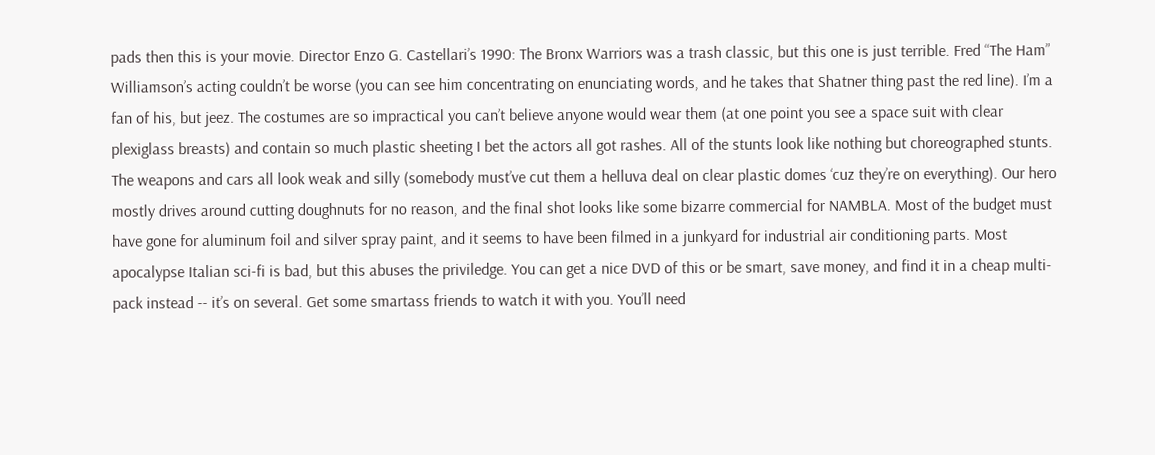pads then this is your movie. Director Enzo G. Castellari’s 1990: The Bronx Warriors was a trash classic, but this one is just terrible. Fred “The Ham” Williamson’s acting couldn’t be worse (you can see him concentrating on enunciating words, and he takes that Shatner thing past the red line). I’m a fan of his, but jeez. The costumes are so impractical you can’t believe anyone would wear them (at one point you see a space suit with clear plexiglass breasts) and contain so much plastic sheeting I bet the actors all got rashes. All of the stunts look like nothing but choreographed stunts. The weapons and cars all look weak and silly (somebody must’ve cut them a helluva deal on clear plastic domes ‘cuz they’re on everything). Our hero mostly drives around cutting doughnuts for no reason, and the final shot looks like some bizarre commercial for NAMBLA. Most of the budget must have gone for aluminum foil and silver spray paint, and it seems to have been filmed in a junkyard for industrial air conditioning parts. Most apocalypse Italian sci-fi is bad, but this abuses the priviledge. You can get a nice DVD of this or be smart, save money, and find it in a cheap multi-pack instead -- it’s on several. Get some smartass friends to watch it with you. You’ll need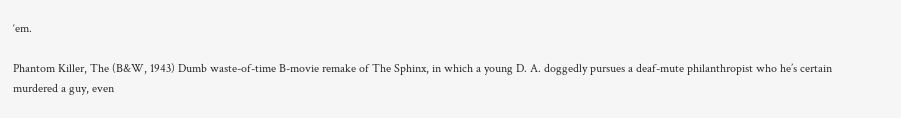‘em.

Phantom Killer, The (B&W, 1943) Dumb waste-of-time B-movie remake of The Sphinx, in which a young D. A. doggedly pursues a deaf-mute philanthropist who he’s certain murdered a guy, even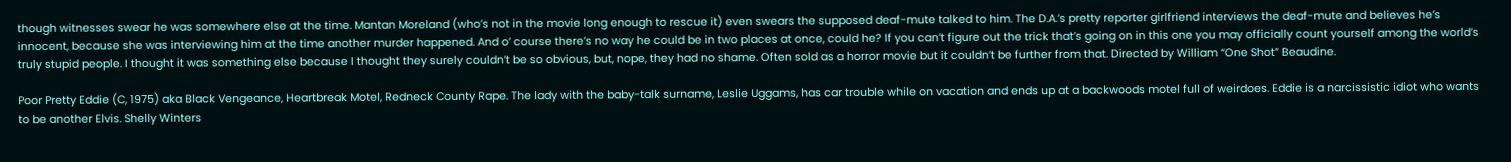though witnesses swear he was somewhere else at the time. Mantan Moreland (who’s not in the movie long enough to rescue it) even swears the supposed deaf-mute talked to him. The D.A.’s pretty reporter girlfriend interviews the deaf-mute and believes he’s innocent, because she was interviewing him at the time another murder happened. And o’ course there’s no way he could be in two places at once, could he? If you can’t figure out the trick that’s going on in this one you may officially count yourself among the world’s truly stupid people. I thought it was something else because I thought they surely couldn’t be so obvious, but, nope, they had no shame. Often sold as a horror movie but it couldn’t be further from that. Directed by William “One Shot” Beaudine.

Poor Pretty Eddie (C, 1975) aka Black Vengeance, Heartbreak Motel, Redneck County Rape. The lady with the baby-talk surname, Leslie Uggams, has car trouble while on vacation and ends up at a backwoods motel full of weirdoes. Eddie is a narcissistic idiot who wants to be another Elvis. Shelly Winters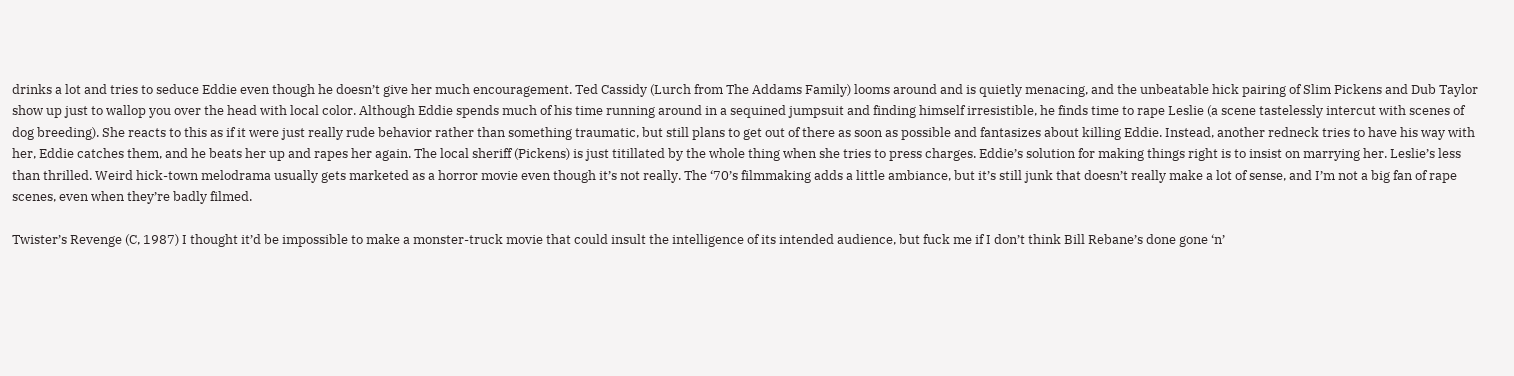drinks a lot and tries to seduce Eddie even though he doesn’t give her much encouragement. Ted Cassidy (Lurch from The Addams Family) looms around and is quietly menacing, and the unbeatable hick pairing of Slim Pickens and Dub Taylor show up just to wallop you over the head with local color. Although Eddie spends much of his time running around in a sequined jumpsuit and finding himself irresistible, he finds time to rape Leslie (a scene tastelessly intercut with scenes of dog breeding). She reacts to this as if it were just really rude behavior rather than something traumatic, but still plans to get out of there as soon as possible and fantasizes about killing Eddie. Instead, another redneck tries to have his way with her, Eddie catches them, and he beats her up and rapes her again. The local sheriff (Pickens) is just titillated by the whole thing when she tries to press charges. Eddie’s solution for making things right is to insist on marrying her. Leslie’s less than thrilled. Weird hick-town melodrama usually gets marketed as a horror movie even though it’s not really. The ‘70’s filmmaking adds a little ambiance, but it’s still junk that doesn’t really make a lot of sense, and I’m not a big fan of rape scenes, even when they’re badly filmed.

Twister’s Revenge (C, 1987) I thought it’d be impossible to make a monster-truck movie that could insult the intelligence of its intended audience, but fuck me if I don’t think Bill Rebane’s done gone ‘n’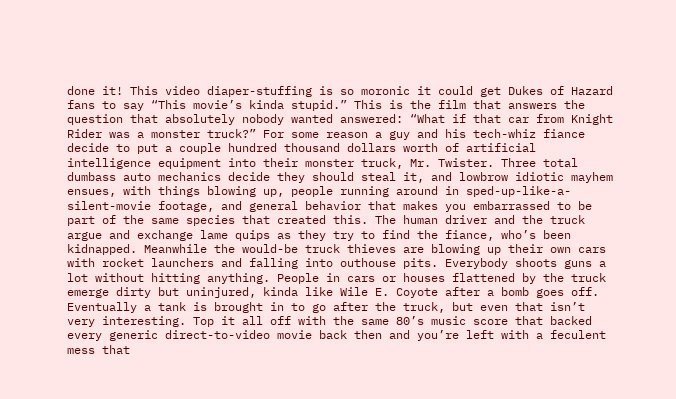done it! This video diaper-stuffing is so moronic it could get Dukes of Hazard fans to say “This movie’s kinda stupid.” This is the film that answers the question that absolutely nobody wanted answered: “What if that car from Knight Rider was a monster truck?” For some reason a guy and his tech-whiz fiance decide to put a couple hundred thousand dollars worth of artificial intelligence equipment into their monster truck, Mr. Twister. Three total dumbass auto mechanics decide they should steal it, and lowbrow idiotic mayhem ensues, with things blowing up, people running around in sped-up-like-a-silent-movie footage, and general behavior that makes you embarrassed to be part of the same species that created this. The human driver and the truck argue and exchange lame quips as they try to find the fiance, who’s been kidnapped. Meanwhile the would-be truck thieves are blowing up their own cars with rocket launchers and falling into outhouse pits. Everybody shoots guns a lot without hitting anything. People in cars or houses flattened by the truck emerge dirty but uninjured, kinda like Wile E. Coyote after a bomb goes off. Eventually a tank is brought in to go after the truck, but even that isn’t very interesting. Top it all off with the same 80’s music score that backed every generic direct-to-video movie back then and you’re left with a feculent mess that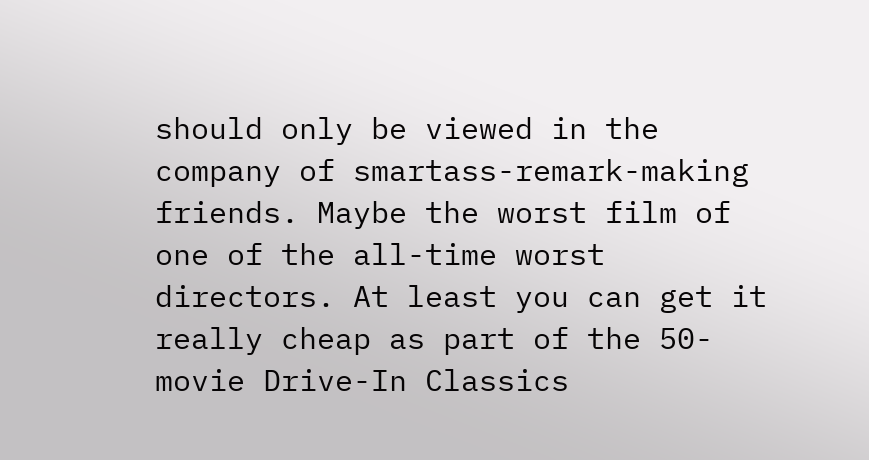should only be viewed in the company of smartass-remark-making friends. Maybe the worst film of one of the all-time worst directors. At least you can get it really cheap as part of the 50-movie Drive-In Classics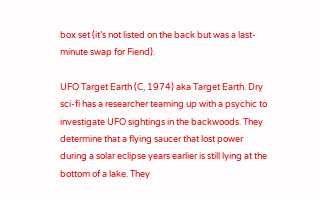box set (it’s not listed on the back but was a last-minute swap for Fiend).

UFO Target Earth (C, 1974) aka Target Earth. Dry sci-fi has a researcher teaming up with a psychic to investigate UFO sightings in the backwoods. They determine that a flying saucer that lost power during a solar eclipse years earlier is still lying at the bottom of a lake. They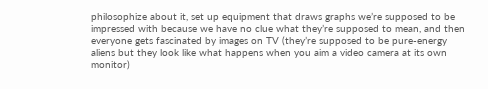philosophize about it, set up equipment that draws graphs we’re supposed to be impressed with because we have no clue what they’re supposed to mean, and then everyone gets fascinated by images on TV (they’re supposed to be pure-energy aliens but they look like what happens when you aim a video camera at its own monitor)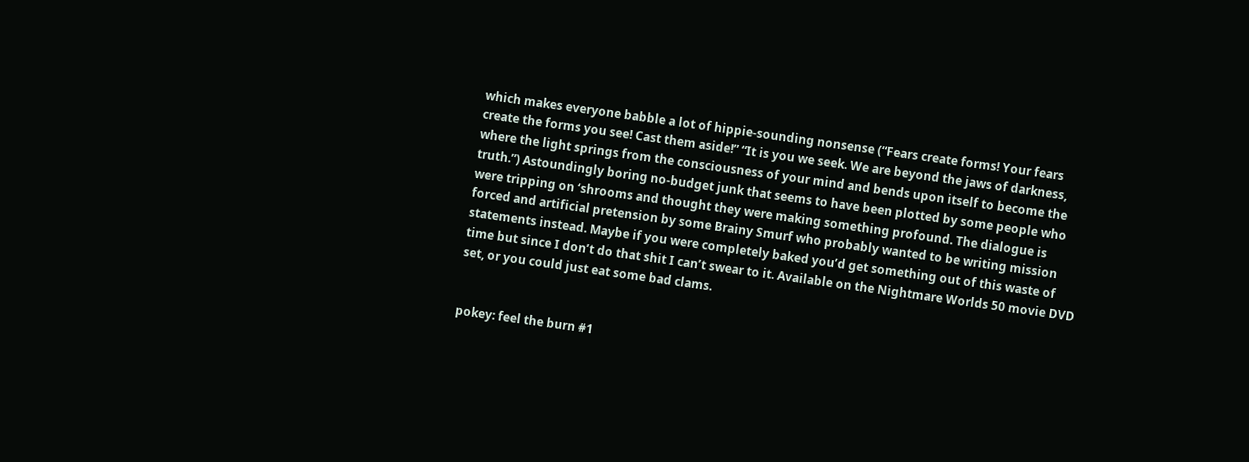which makes everyone babble a lot of hippie-sounding nonsense (“Fears create forms! Your fears create the forms you see! Cast them aside!” “It is you we seek. We are beyond the jaws of darkness, where the light springs from the consciousness of your mind and bends upon itself to become the truth.”) Astoundingly boring no-budget junk that seems to have been plotted by some people who were tripping on ‘shrooms and thought they were making something profound. The dialogue is forced and artificial pretension by some Brainy Smurf who probably wanted to be writing mission statements instead. Maybe if you were completely baked you’d get something out of this waste of time but since I don’t do that shit I can’t swear to it. Available on the Nightmare Worlds 50 movie DVD set, or you could just eat some bad clams.


pokey: feel the burn #1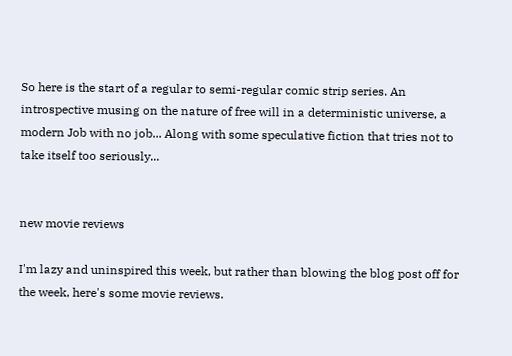So here is the start of a regular to semi-regular comic strip series. An introspective musing on the nature of free will in a deterministic universe, a modern Job with no job... Along with some speculative fiction that tries not to take itself too seriously...


new movie reviews

I'm lazy and uninspired this week, but rather than blowing the blog post off for the week, here's some movie reviews.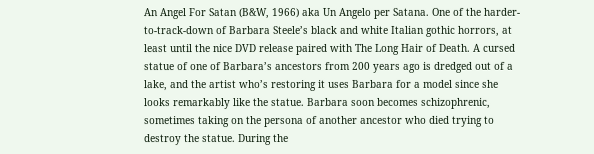An Angel For Satan (B&W, 1966) aka Un Angelo per Satana. One of the harder-to-track-down of Barbara Steele’s black and white Italian gothic horrors, at least until the nice DVD release paired with The Long Hair of Death. A cursed statue of one of Barbara’s ancestors from 200 years ago is dredged out of a lake, and the artist who’s restoring it uses Barbara for a model since she looks remarkably like the statue. Barbara soon becomes schizophrenic, sometimes taking on the persona of another ancestor who died trying to destroy the statue. During the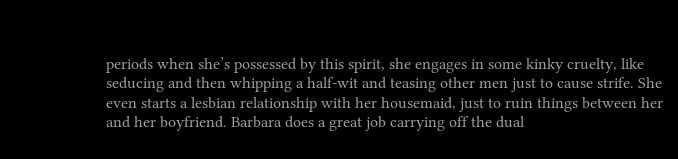periods when she’s possessed by this spirit, she engages in some kinky cruelty, like seducing and then whipping a half-wit and teasing other men just to cause strife. She even starts a lesbian relationship with her housemaid, just to ruin things between her and her boyfriend. Barbara does a great job carrying off the dual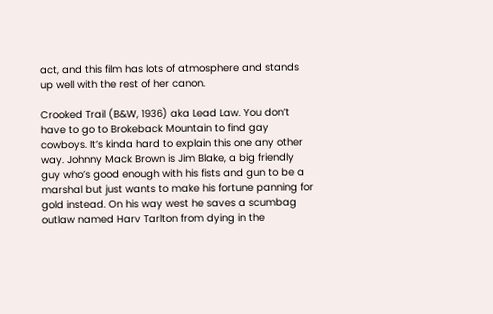act, and this film has lots of atmosphere and stands up well with the rest of her canon.

Crooked Trail (B&W, 1936) aka Lead Law. You don’t have to go to Brokeback Mountain to find gay cowboys. It’s kinda hard to explain this one any other way. Johnny Mack Brown is Jim Blake, a big friendly guy who’s good enough with his fists and gun to be a marshal but just wants to make his fortune panning for gold instead. On his way west he saves a scumbag outlaw named Harv Tarlton from dying in the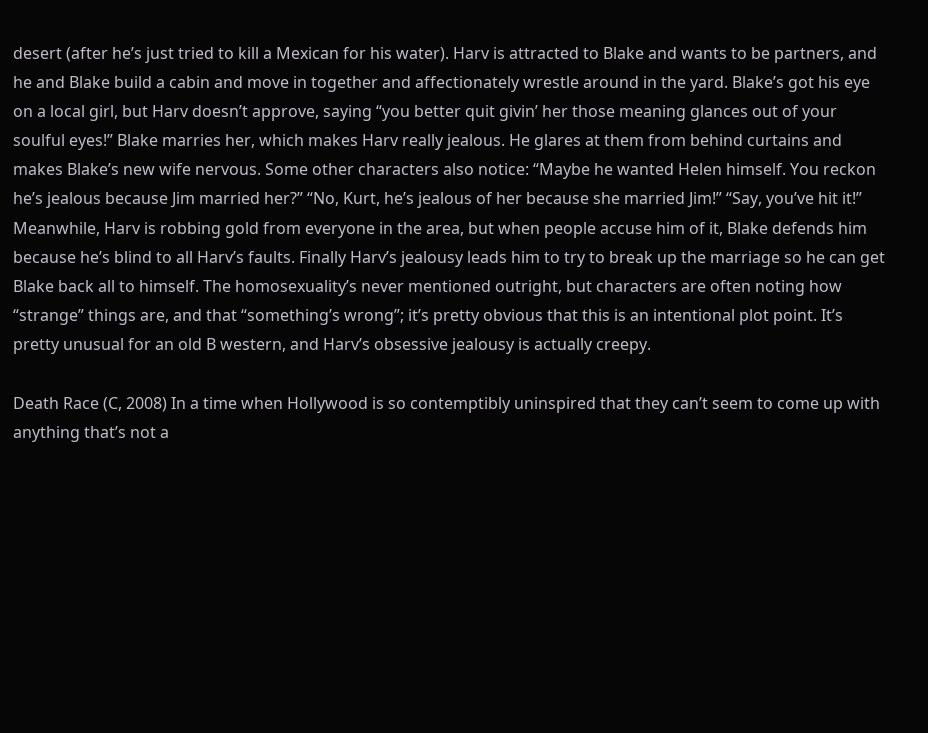desert (after he’s just tried to kill a Mexican for his water). Harv is attracted to Blake and wants to be partners, and he and Blake build a cabin and move in together and affectionately wrestle around in the yard. Blake’s got his eye on a local girl, but Harv doesn’t approve, saying “you better quit givin’ her those meaning glances out of your soulful eyes!” Blake marries her, which makes Harv really jealous. He glares at them from behind curtains and makes Blake’s new wife nervous. Some other characters also notice: “Maybe he wanted Helen himself. You reckon he’s jealous because Jim married her?” “No, Kurt, he’s jealous of her because she married Jim!” “Say, you’ve hit it!” Meanwhile, Harv is robbing gold from everyone in the area, but when people accuse him of it, Blake defends him because he’s blind to all Harv’s faults. Finally Harv’s jealousy leads him to try to break up the marriage so he can get Blake back all to himself. The homosexuality’s never mentioned outright, but characters are often noting how “strange” things are, and that “something’s wrong”; it’s pretty obvious that this is an intentional plot point. It’s pretty unusual for an old B western, and Harv’s obsessive jealousy is actually creepy.

Death Race (C, 2008) In a time when Hollywood is so contemptibly uninspired that they can’t seem to come up with anything that’s not a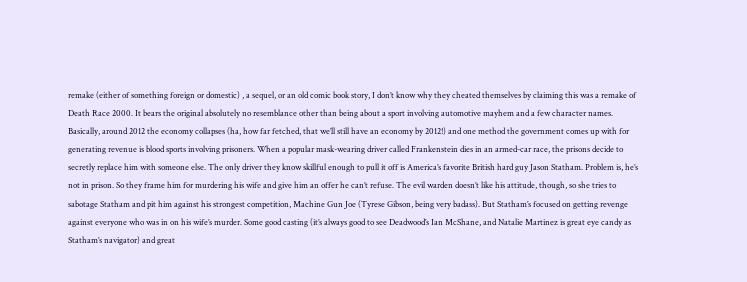remake (either of something foreign or domestic) , a sequel, or an old comic book story, I don’t know why they cheated themselves by claiming this was a remake of Death Race 2000. It bears the original absolutely no resemblance other than being about a sport involving automotive mayhem and a few character names. Basically, around 2012 the economy collapses (ha, how far fetched, that we’ll still have an economy by 2012!) and one method the government comes up with for generating revenue is blood sports involving prisoners. When a popular mask-wearing driver called Frankenstein dies in an armed-car race, the prisons decide to secretly replace him with someone else. The only driver they know skillful enough to pull it off is America’s favorite British hard guy Jason Statham. Problem is, he’s not in prison. So they frame him for murdering his wife and give him an offer he can’t refuse. The evil warden doesn’t like his attitude, though, so she tries to sabotage Statham and pit him against his strongest competition, Machine Gun Joe (Tyrese Gibson, being very badass). But Statham’s focused on getting revenge against everyone who was in on his wife’s murder. Some good casting (it’s always good to see Deadwood’s Ian McShane, and Natalie Martinez is great eye candy as Statham’s navigator) and great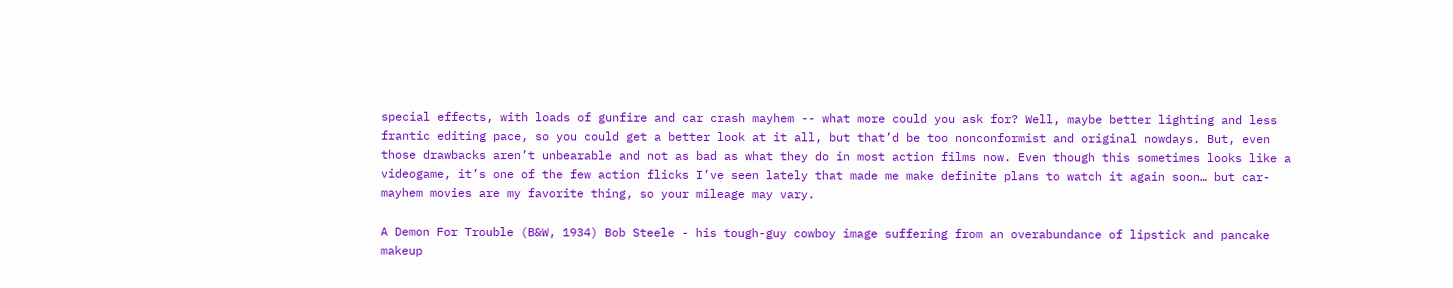special effects, with loads of gunfire and car crash mayhem -- what more could you ask for? Well, maybe better lighting and less frantic editing pace, so you could get a better look at it all, but that’d be too nonconformist and original nowdays. But, even those drawbacks aren’t unbearable and not as bad as what they do in most action films now. Even though this sometimes looks like a videogame, it’s one of the few action flicks I’ve seen lately that made me make definite plans to watch it again soon… but car-mayhem movies are my favorite thing, so your mileage may vary.

A Demon For Trouble (B&W, 1934) Bob Steele - his tough-guy cowboy image suffering from an overabundance of lipstick and pancake makeup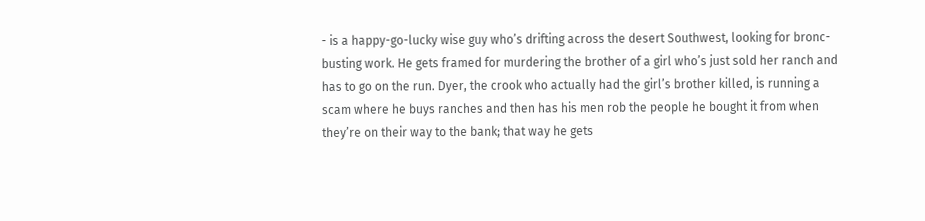- is a happy-go-lucky wise guy who’s drifting across the desert Southwest, looking for bronc-busting work. He gets framed for murdering the brother of a girl who’s just sold her ranch and has to go on the run. Dyer, the crook who actually had the girl’s brother killed, is running a scam where he buys ranches and then has his men rob the people he bought it from when they’re on their way to the bank; that way he gets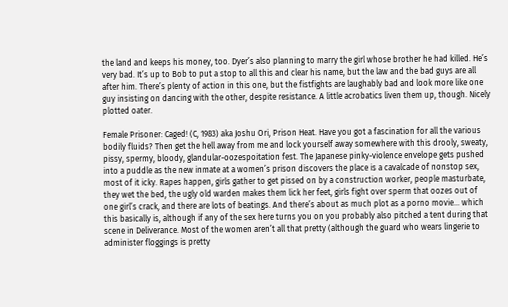the land and keeps his money, too. Dyer’s also planning to marry the girl whose brother he had killed. He’s very bad. It’s up to Bob to put a stop to all this and clear his name, but the law and the bad guys are all after him. There’s plenty of action in this one, but the fistfights are laughably bad and look more like one guy insisting on dancing with the other, despite resistance. A little acrobatics liven them up, though. Nicely plotted oater.

Female Prisoner: Caged! (C, 1983) aka Joshu Ori, Prison Heat. Have you got a fascination for all the various bodily fluids? Then get the hell away from me and lock yourself away somewhere with this drooly, sweaty, pissy, spermy, bloody, glandular-oozespoitation fest. The Japanese pinky-violence envelope gets pushed into a puddle as the new inmate at a women’s prison discovers the place is a cavalcade of nonstop sex, most of it icky. Rapes happen, girls gather to get pissed on by a construction worker, people masturbate, they wet the bed, the ugly old warden makes them lick her feet, girls fight over sperm that oozes out of one girl’s crack, and there are lots of beatings. And there’s about as much plot as a porno movie… which this basically is, although if any of the sex here turns you on you probably also pitched a tent during that scene in Deliverance. Most of the women aren’t all that pretty (although the guard who wears lingerie to administer floggings is pretty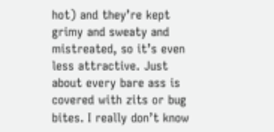hot) and they’re kept grimy and sweaty and mistreated, so it’s even less attractive. Just about every bare ass is covered with zits or bug bites. I really don’t know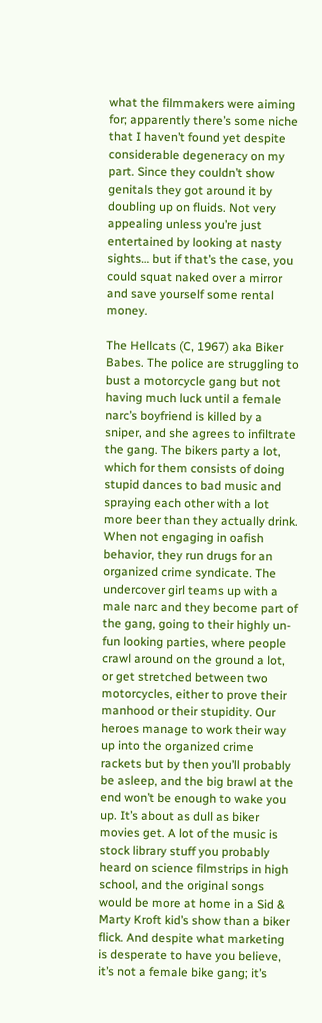what the filmmakers were aiming for; apparently there’s some niche that I haven’t found yet despite considerable degeneracy on my part. Since they couldn’t show genitals they got around it by doubling up on fluids. Not very appealing unless you’re just entertained by looking at nasty sights… but if that’s the case, you could squat naked over a mirror and save yourself some rental money.

The Hellcats (C, 1967) aka Biker Babes. The police are struggling to bust a motorcycle gang but not having much luck until a female narc’s boyfriend is killed by a sniper, and she agrees to infiltrate the gang. The bikers party a lot, which for them consists of doing stupid dances to bad music and spraying each other with a lot more beer than they actually drink. When not engaging in oafish behavior, they run drugs for an organized crime syndicate. The undercover girl teams up with a male narc and they become part of the gang, going to their highly un-fun looking parties, where people crawl around on the ground a lot, or get stretched between two motorcycles, either to prove their manhood or their stupidity. Our heroes manage to work their way up into the organized crime rackets but by then you’ll probably be asleep, and the big brawl at the end won’t be enough to wake you up. It’s about as dull as biker movies get. A lot of the music is stock library stuff you probably heard on science filmstrips in high school, and the original songs would be more at home in a Sid & Marty Kroft kid’s show than a biker flick. And despite what marketing is desperate to have you believe, it’s not a female bike gang; it’s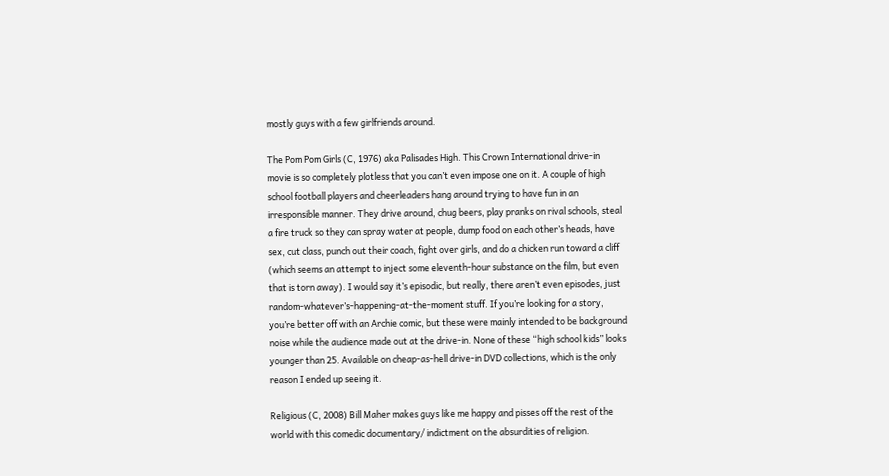mostly guys with a few girlfriends around.

The Pom Pom Girls (C, 1976) aka Palisades High. This Crown International drive-in movie is so completely plotless that you can’t even impose one on it. A couple of high school football players and cheerleaders hang around trying to have fun in an irresponsible manner. They drive around, chug beers, play pranks on rival schools, steal a fire truck so they can spray water at people, dump food on each other’s heads, have sex, cut class, punch out their coach, fight over girls, and do a chicken run toward a cliff (which seems an attempt to inject some eleventh-hour substance on the film, but even that is torn away). I would say it’s episodic, but really, there aren’t even episodes, just random-whatever’s-happening-at-the-moment stuff. If you’re looking for a story, you’re better off with an Archie comic, but these were mainly intended to be background noise while the audience made out at the drive-in. None of these “high school kids” looks younger than 25. Available on cheap-as-hell drive-in DVD collections, which is the only reason I ended up seeing it.

Religious (C, 2008) Bill Maher makes guys like me happy and pisses off the rest of the world with this comedic documentary/ indictment on the absurdities of religion.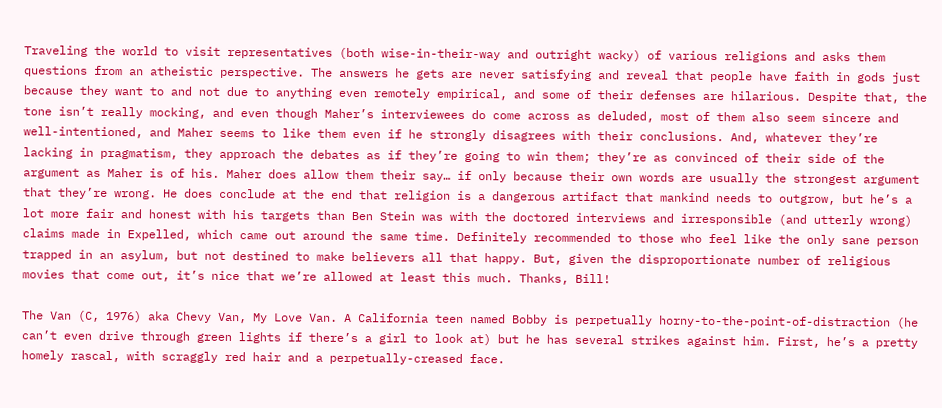Traveling the world to visit representatives (both wise-in-their-way and outright wacky) of various religions and asks them questions from an atheistic perspective. The answers he gets are never satisfying and reveal that people have faith in gods just because they want to and not due to anything even remotely empirical, and some of their defenses are hilarious. Despite that, the tone isn’t really mocking, and even though Maher’s interviewees do come across as deluded, most of them also seem sincere and well-intentioned, and Maher seems to like them even if he strongly disagrees with their conclusions. And, whatever they’re lacking in pragmatism, they approach the debates as if they’re going to win them; they’re as convinced of their side of the argument as Maher is of his. Maher does allow them their say… if only because their own words are usually the strongest argument that they’re wrong. He does conclude at the end that religion is a dangerous artifact that mankind needs to outgrow, but he’s a lot more fair and honest with his targets than Ben Stein was with the doctored interviews and irresponsible (and utterly wrong) claims made in Expelled, which came out around the same time. Definitely recommended to those who feel like the only sane person trapped in an asylum, but not destined to make believers all that happy. But, given the disproportionate number of religious movies that come out, it’s nice that we’re allowed at least this much. Thanks, Bill!

The Van (C, 1976) aka Chevy Van, My Love Van. A California teen named Bobby is perpetually horny-to-the-point-of-distraction (he can’t even drive through green lights if there’s a girl to look at) but he has several strikes against him. First, he’s a pretty homely rascal, with scraggly red hair and a perpetually-creased face.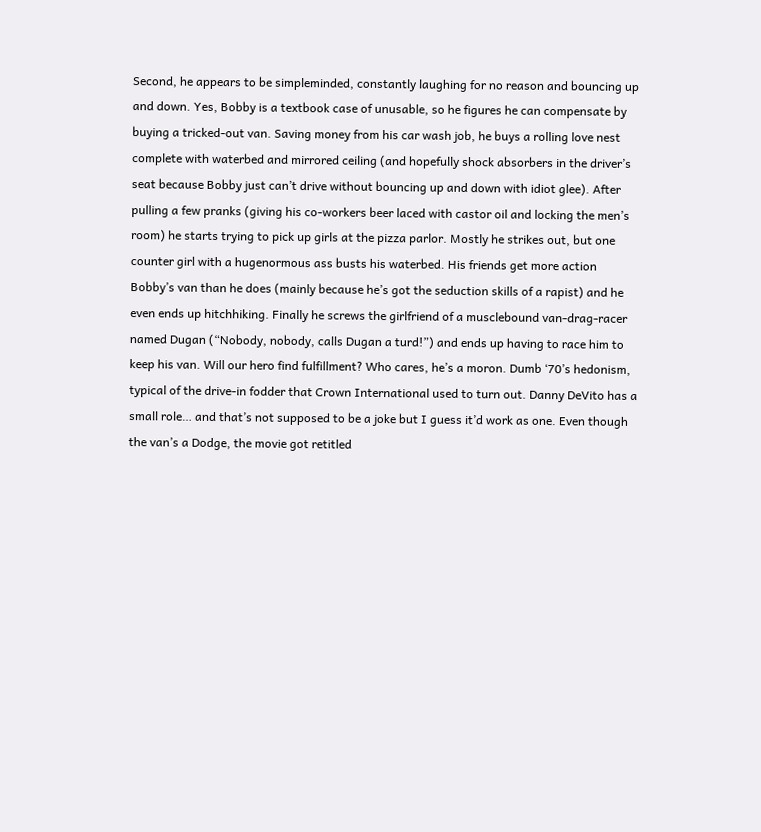Second, he appears to be simpleminded, constantly laughing for no reason and bouncing up and down. Yes, Bobby is a textbook case of unusable, so he figures he can compensate by buying a tricked-out van. Saving money from his car wash job, he buys a rolling love nest complete with waterbed and mirrored ceiling (and hopefully shock absorbers in the driver’s seat because Bobby just can’t drive without bouncing up and down with idiot glee). After pulling a few pranks (giving his co-workers beer laced with castor oil and locking the men’s room) he starts trying to pick up girls at the pizza parlor. Mostly he strikes out, but one counter girl with a hugenormous ass busts his waterbed. His friends get more action Bobby’s van than he does (mainly because he’s got the seduction skills of a rapist) and he even ends up hitchhiking. Finally he screws the girlfriend of a musclebound van-drag-racer named Dugan (“Nobody, nobody, calls Dugan a turd!”) and ends up having to race him to keep his van. Will our hero find fulfillment? Who cares, he’s a moron. Dumb ‘70’s hedonism, typical of the drive-in fodder that Crown International used to turn out. Danny DeVito has a small role… and that’s not supposed to be a joke but I guess it’d work as one. Even though the van’s a Dodge, the movie got retitled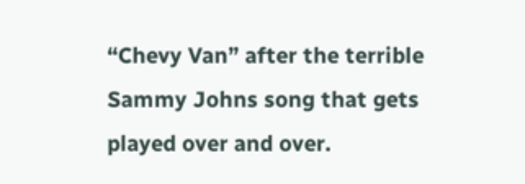“Chevy Van” after the terrible Sammy Johns song that gets played over and over.